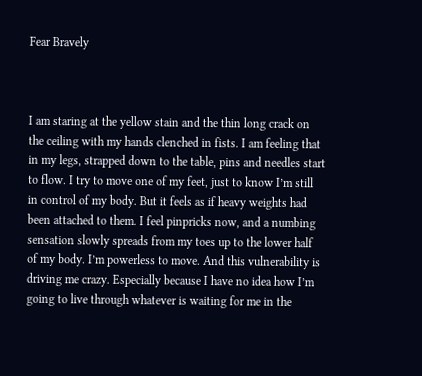Fear Bravely



I am staring at the yellow stain and the thin long crack on the ceiling with my hands clenched in fists. I am feeling that in my legs, strapped down to the table, pins and needles start to flow. I try to move one of my feet, just to know I’m still in control of my body. But it feels as if heavy weights had been attached to them. I feel pinpricks now, and a numbing sensation slowly spreads from my toes up to the lower half of my body. I’m powerless to move. And this vulnerability is driving me crazy. Especially because I have no idea how I’m going to live through whatever is waiting for me in the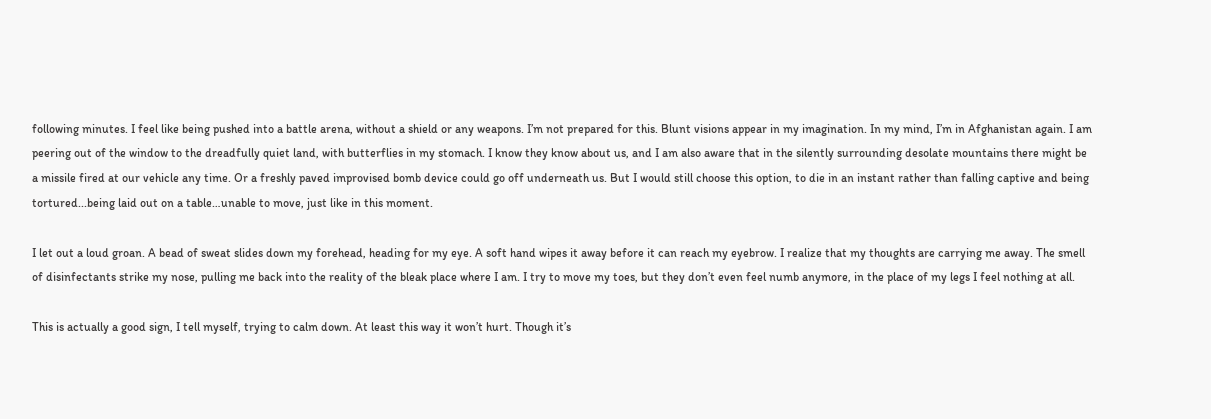following minutes. I feel like being pushed into a battle arena, without a shield or any weapons. I’m not prepared for this. Blunt visions appear in my imagination. In my mind, I’m in Afghanistan again. I am peering out of the window to the dreadfully quiet land, with butterflies in my stomach. I know they know about us, and I am also aware that in the silently surrounding desolate mountains there might be a missile fired at our vehicle any time. Or a freshly paved improvised bomb device could go off underneath us. But I would still choose this option, to die in an instant rather than falling captive and being tortured...being laid out on a table…unable to move, just like in this moment.

I let out a loud groan. A bead of sweat slides down my forehead, heading for my eye. A soft hand wipes it away before it can reach my eyebrow. I realize that my thoughts are carrying me away. The smell of disinfectants strike my nose, pulling me back into the reality of the bleak place where I am. I try to move my toes, but they don’t even feel numb anymore, in the place of my legs I feel nothing at all.

This is actually a good sign, I tell myself, trying to calm down. At least this way it won’t hurt. Though it’s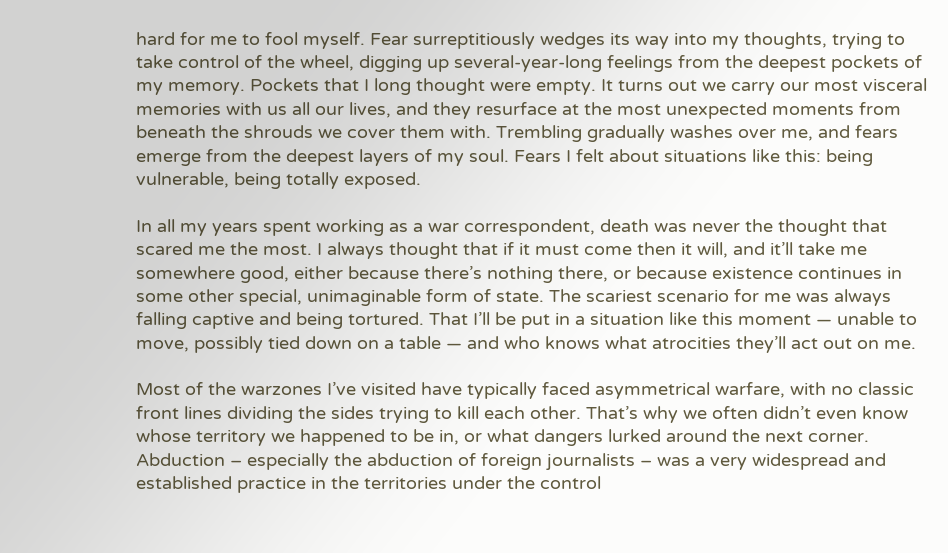hard for me to fool myself. Fear surreptitiously wedges its way into my thoughts, trying to take control of the wheel, digging up several-year-long feelings from the deepest pockets of my memory. Pockets that I long thought were empty. It turns out we carry our most visceral memories with us all our lives, and they resurface at the most unexpected moments from beneath the shrouds we cover them with. Trembling gradually washes over me, and fears emerge from the deepest layers of my soul. Fears I felt about situations like this: being vulnerable, being totally exposed.

In all my years spent working as a war correspondent, death was never the thought that scared me the most. I always thought that if it must come then it will, and it’ll take me somewhere good, either because there’s nothing there, or because existence continues in some other special, unimaginable form of state. The scariest scenario for me was always falling captive and being tortured. That I’ll be put in a situation like this moment — unable to move, possibly tied down on a table — and who knows what atrocities they’ll act out on me.

Most of the warzones I’ve visited have typically faced asymmetrical warfare, with no classic front lines dividing the sides trying to kill each other. That’s why we often didn’t even know whose territory we happened to be in, or what dangers lurked around the next corner. Abduction – especially the abduction of foreign journalists – was a very widespread and established practice in the territories under the control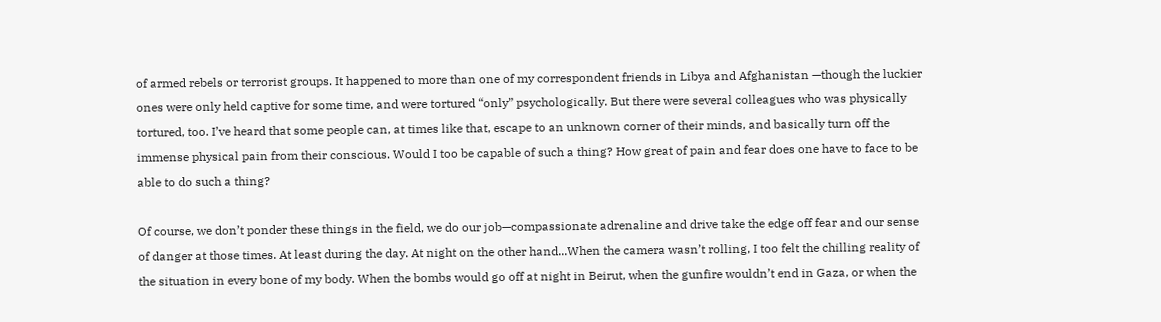of armed rebels or terrorist groups. It happened to more than one of my correspondent friends in Libya and Afghanistan —though the luckier ones were only held captive for some time, and were tortured “only” psychologically. But there were several colleagues who was physically tortured, too. I’ve heard that some people can, at times like that, escape to an unknown corner of their minds, and basically turn off the immense physical pain from their conscious. Would I too be capable of such a thing? How great of pain and fear does one have to face to be able to do such a thing?

Of course, we don’t ponder these things in the field, we do our job—compassionate adrenaline and drive take the edge off fear and our sense of danger at those times. At least during the day. At night on the other hand...When the camera wasn’t rolling, I too felt the chilling reality of the situation in every bone of my body. When the bombs would go off at night in Beirut, when the gunfire wouldn’t end in Gaza, or when the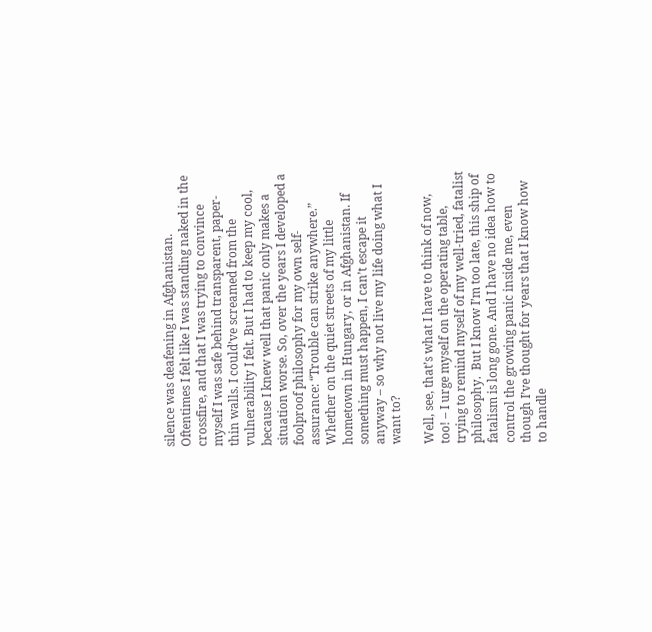silence was deafening in Afghanistan. Oftentimes I felt like I was standing naked in the crossfire, and that I was trying to convince myself I was safe behind transparent, paper-thin walls. I could’ve screamed from the vulnerability I felt. But I had to keep my cool, because I knew well that panic only makes a situation worse. So, over the years I developed a foolproof philosophy for my own self-assurance: “Trouble can strike anywhere.” Whether on the quiet streets of my little hometown in Hungary, or in Afghanistan. If something must happen, I can’t escape it anyway – so why not live my life doing what I want to?

Well, see, that’s what I have to think of now, too! – I urge myself on the operating table, trying to remind myself of my well-tried, fatalist philosophy.  But I know I’m too late, this ship of fatalism is long gone. And I have no idea how to control the growing panic inside me, even though I’ve thought for years that I know how to handle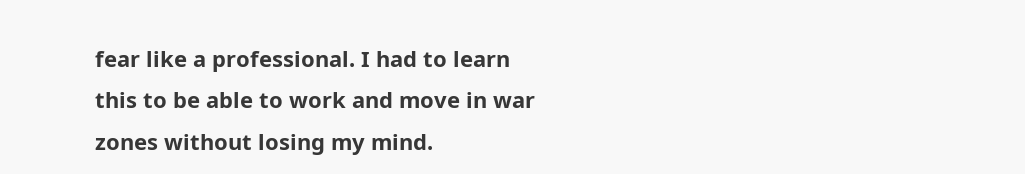fear like a professional. I had to learn this to be able to work and move in war zones without losing my mind.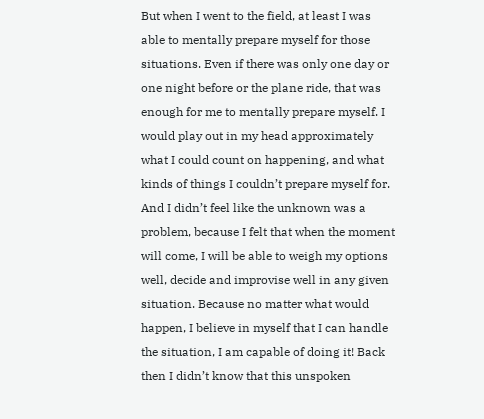But when I went to the field, at least I was able to mentally prepare myself for those situations. Even if there was only one day or one night before or the plane ride, that was enough for me to mentally prepare myself. I would play out in my head approximately what I could count on happening, and what kinds of things I couldn’t prepare myself for. And I didn’t feel like the unknown was a problem, because I felt that when the moment will come, I will be able to weigh my options well, decide and improvise well in any given situation. Because no matter what would happen, I believe in myself that I can handle the situation, I am capable of doing it! Back then I didn’t know that this unspoken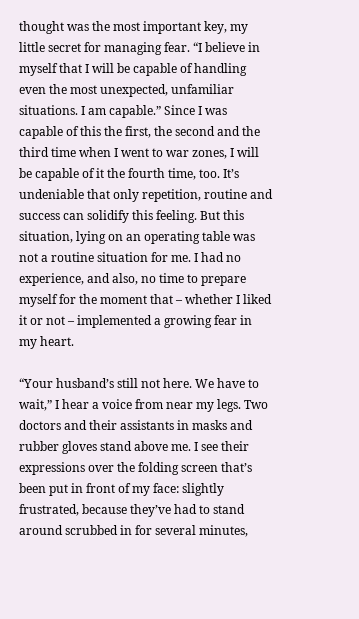thought was the most important key, my little secret for managing fear. “I believe in myself that I will be capable of handling even the most unexpected, unfamiliar situations. I am capable.” Since I was capable of this the first, the second and the third time when I went to war zones, I will be capable of it the fourth time, too. It’s undeniable that only repetition, routine and success can solidify this feeling. But this situation, lying on an operating table was not a routine situation for me. I had no experience, and also, no time to prepare myself for the moment that – whether I liked it or not – implemented a growing fear in my heart.

“Your husband’s still not here. We have to wait,” I hear a voice from near my legs. Two doctors and their assistants in masks and rubber gloves stand above me. I see their expressions over the folding screen that’s been put in front of my face: slightly frustrated, because they’ve had to stand around scrubbed in for several minutes,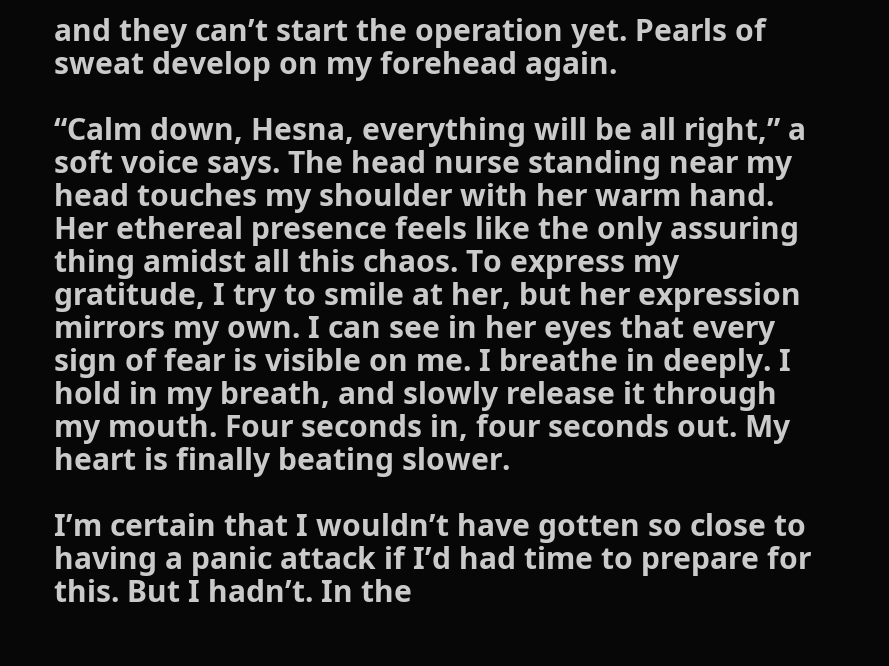and they can’t start the operation yet. Pearls of sweat develop on my forehead again.

“Calm down, Hesna, everything will be all right,” a soft voice says. The head nurse standing near my head touches my shoulder with her warm hand. Her ethereal presence feels like the only assuring thing amidst all this chaos. To express my gratitude, I try to smile at her, but her expression mirrors my own. I can see in her eyes that every sign of fear is visible on me. I breathe in deeply. I hold in my breath, and slowly release it through my mouth. Four seconds in, four seconds out. My heart is finally beating slower.

I’m certain that I wouldn’t have gotten so close to having a panic attack if I’d had time to prepare for this. But I hadn’t. In the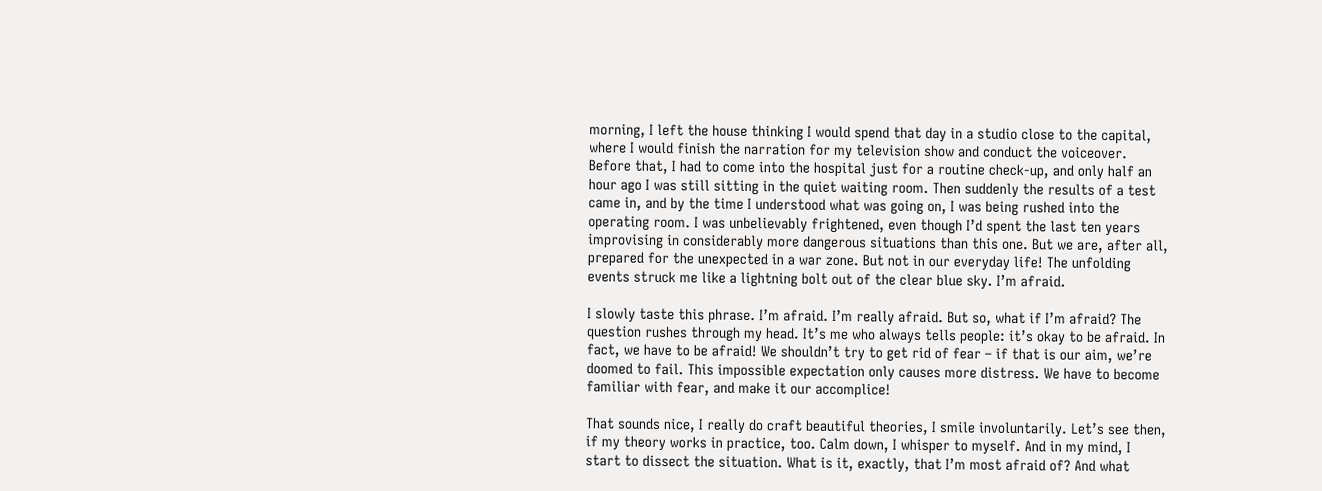morning, I left the house thinking I would spend that day in a studio close to the capital, where I would finish the narration for my television show and conduct the voiceover. Before that, I had to come into the hospital just for a routine check-up, and only half an hour ago I was still sitting in the quiet waiting room. Then suddenly the results of a test came in, and by the time I understood what was going on, I was being rushed into the operating room. I was unbelievably frightened, even though I’d spent the last ten years improvising in considerably more dangerous situations than this one. But we are, after all, prepared for the unexpected in a war zone. But not in our everyday life! The unfolding events struck me like a lightning bolt out of the clear blue sky. I’m afraid.

I slowly taste this phrase. I’m afraid. I’m really afraid. But so, what if I’m afraid? The question rushes through my head. It’s me who always tells people: it’s okay to be afraid. In fact, we have to be afraid! We shouldn’t try to get rid of fear – if that is our aim, we’re doomed to fail. This impossible expectation only causes more distress. We have to become familiar with fear, and make it our accomplice!

That sounds nice, I really do craft beautiful theories, I smile involuntarily. Let’s see then, if my theory works in practice, too. Calm down, I whisper to myself. And in my mind, I start to dissect the situation. What is it, exactly, that I’m most afraid of? And what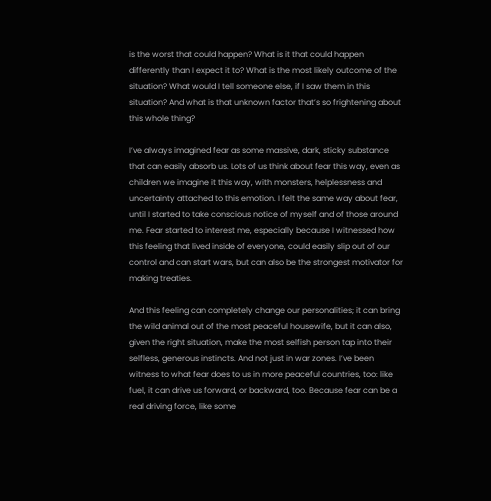is the worst that could happen? What is it that could happen differently than I expect it to? What is the most likely outcome of the situation? What would I tell someone else, if I saw them in this situation? And what is that unknown factor that’s so frightening about this whole thing?

I’ve always imagined fear as some massive, dark, sticky substance that can easily absorb us. Lots of us think about fear this way, even as children we imagine it this way, with monsters, helplessness and uncertainty attached to this emotion. I felt the same way about fear, until I started to take conscious notice of myself and of those around me. Fear started to interest me, especially because I witnessed how this feeling that lived inside of everyone, could easily slip out of our control and can start wars, but can also be the strongest motivator for making treaties.

And this feeling can completely change our personalities; it can bring the wild animal out of the most peaceful housewife, but it can also, given the right situation, make the most selfish person tap into their selfless, generous instincts. And not just in war zones. I’ve been witness to what fear does to us in more peaceful countries, too: like fuel, it can drive us forward, or backward, too. Because fear can be a real driving force, like some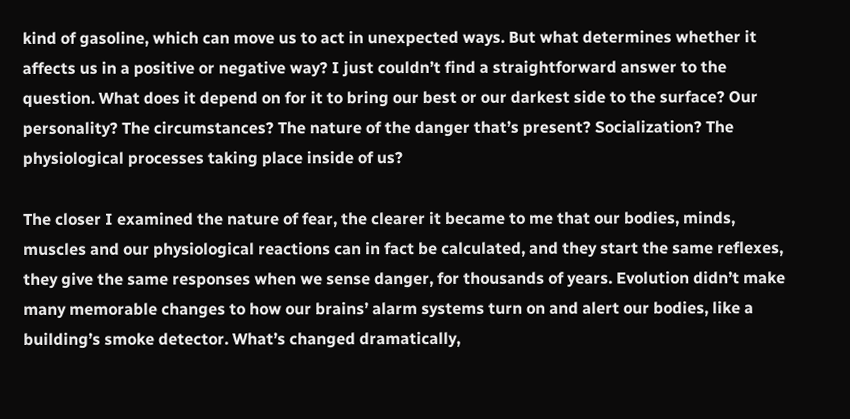kind of gasoline, which can move us to act in unexpected ways. But what determines whether it affects us in a positive or negative way? I just couldn’t find a straightforward answer to the question. What does it depend on for it to bring our best or our darkest side to the surface? Our personality? The circumstances? The nature of the danger that’s present? Socialization? The physiological processes taking place inside of us?

The closer I examined the nature of fear, the clearer it became to me that our bodies, minds, muscles and our physiological reactions can in fact be calculated, and they start the same reflexes, they give the same responses when we sense danger, for thousands of years. Evolution didn’t make many memorable changes to how our brains’ alarm systems turn on and alert our bodies, like a building’s smoke detector. What’s changed dramatically,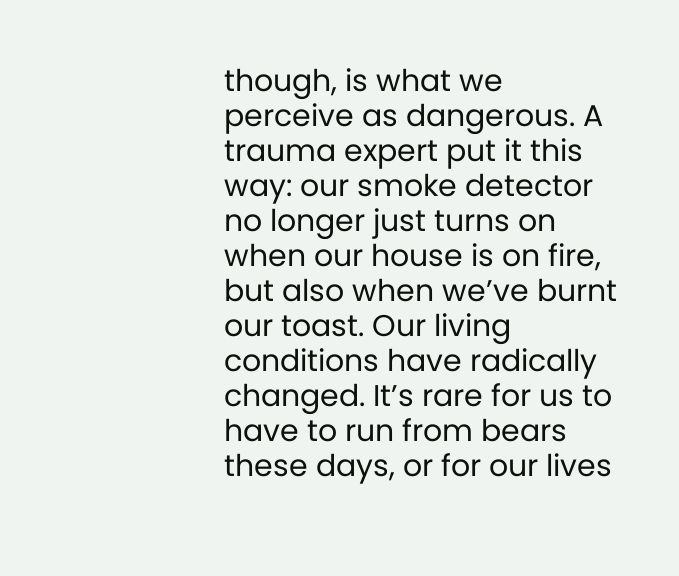though, is what we perceive as dangerous. A trauma expert put it this way: our smoke detector no longer just turns on when our house is on fire, but also when we’ve burnt our toast. Our living conditions have radically changed. It’s rare for us to have to run from bears these days, or for our lives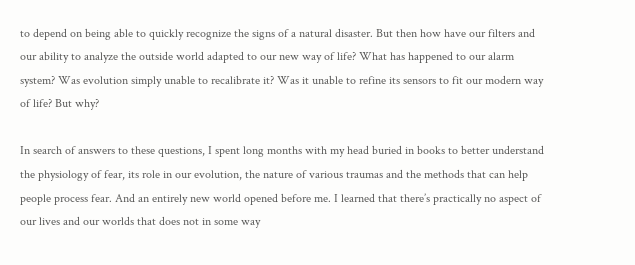to depend on being able to quickly recognize the signs of a natural disaster. But then how have our filters and our ability to analyze the outside world adapted to our new way of life? What has happened to our alarm system? Was evolution simply unable to recalibrate it? Was it unable to refine its sensors to fit our modern way of life? But why?

In search of answers to these questions, I spent long months with my head buried in books to better understand the physiology of fear, its role in our evolution, the nature of various traumas and the methods that can help people process fear. And an entirely new world opened before me. I learned that there’s practically no aspect of our lives and our worlds that does not in some way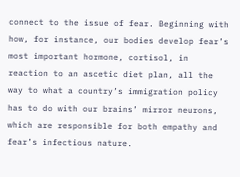connect to the issue of fear. Beginning with how, for instance, our bodies develop fear’s most important hormone, cortisol, in reaction to an ascetic diet plan, all the way to what a country’s immigration policy has to do with our brains’ mirror neurons, which are responsible for both empathy and fear’s infectious nature.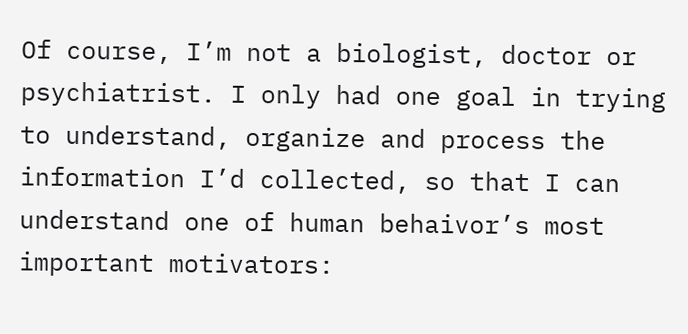Of course, I’m not a biologist, doctor or psychiatrist. I only had one goal in trying to understand, organize and process the information I’d collected, so that I can understand one of human behaivor’s most important motivators: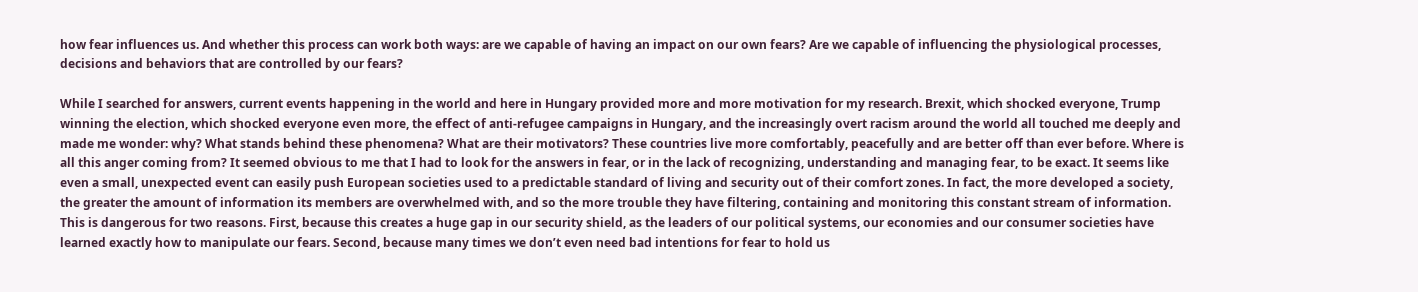how fear influences us. And whether this process can work both ways: are we capable of having an impact on our own fears? Are we capable of influencing the physiological processes, decisions and behaviors that are controlled by our fears?

While I searched for answers, current events happening in the world and here in Hungary provided more and more motivation for my research. Brexit, which shocked everyone, Trump winning the election, which shocked everyone even more, the effect of anti-refugee campaigns in Hungary, and the increasingly overt racism around the world all touched me deeply and made me wonder: why? What stands behind these phenomena? What are their motivators? These countries live more comfortably, peacefully and are better off than ever before. Where is all this anger coming from? It seemed obvious to me that I had to look for the answers in fear, or in the lack of recognizing, understanding and managing fear, to be exact. It seems like even a small, unexpected event can easily push European societies used to a predictable standard of living and security out of their comfort zones. In fact, the more developed a society, the greater the amount of information its members are overwhelmed with, and so the more trouble they have filtering, containing and monitoring this constant stream of information. This is dangerous for two reasons. First, because this creates a huge gap in our security shield, as the leaders of our political systems, our economies and our consumer societies have learned exactly how to manipulate our fears. Second, because many times we don’t even need bad intentions for fear to hold us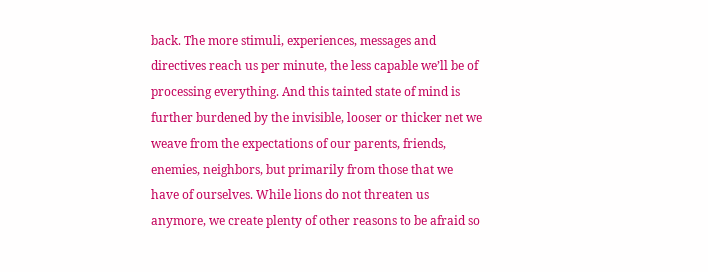back. The more stimuli, experiences, messages and directives reach us per minute, the less capable we’ll be of processing everything. And this tainted state of mind is further burdened by the invisible, looser or thicker net we weave from the expectations of our parents, friends, enemies, neighbors, but primarily from those that we have of ourselves. While lions do not threaten us anymore, we create plenty of other reasons to be afraid so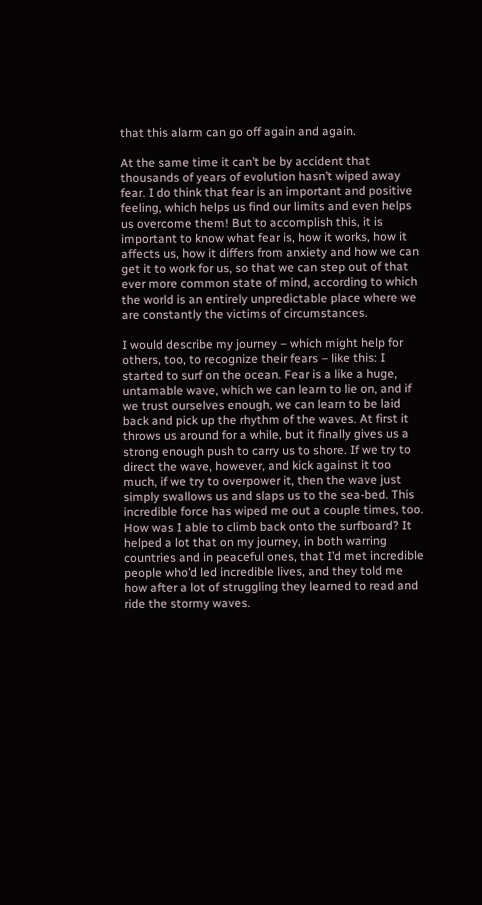that this alarm can go off again and again.

At the same time it can’t be by accident that thousands of years of evolution hasn’t wiped away fear. I do think that fear is an important and positive feeling, which helps us find our limits and even helps us overcome them! But to accomplish this, it is important to know what fear is, how it works, how it affects us, how it differs from anxiety and how we can get it to work for us, so that we can step out of that ever more common state of mind, according to which the world is an entirely unpredictable place where we are constantly the victims of circumstances.

I would describe my journey – which might help for others, too, to recognize their fears – like this: I started to surf on the ocean. Fear is a like a huge, untamable wave, which we can learn to lie on, and if we trust ourselves enough, we can learn to be laid back and pick up the rhythm of the waves. At first it throws us around for a while, but it finally gives us a strong enough push to carry us to shore. If we try to direct the wave, however, and kick against it too much, if we try to overpower it, then the wave just simply swallows us and slaps us to the sea-bed. This incredible force has wiped me out a couple times, too. How was I able to climb back onto the surfboard? It helped a lot that on my journey, in both warring countries and in peaceful ones, that I’d met incredible people who’d led incredible lives, and they told me how after a lot of struggling they learned to read and ride the stormy waves.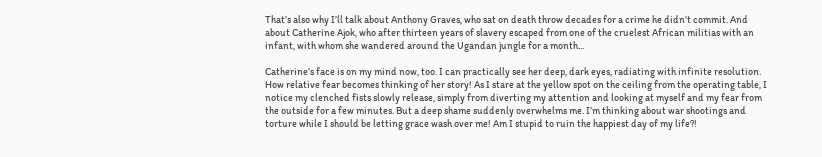That’s also why I’ll talk about Anthony Graves, who sat on death throw decades for a crime he didn’t commit. And about Catherine Ajok, who after thirteen years of slavery escaped from one of the cruelest African militias with an infant, with whom she wandered around the Ugandan jungle for a month...

Catherine’s face is on my mind now, too. I can practically see her deep, dark eyes, radiating with infinite resolution. How relative fear becomes thinking of her story! As I stare at the yellow spot on the ceiling from the operating table, I notice my clenched fists slowly release, simply from diverting my attention and looking at myself and my fear from the outside for a few minutes. But a deep shame suddenly overwhelms me. I’m thinking about war shootings and torture while I should be letting grace wash over me! Am I stupid to ruin the happiest day of my life?!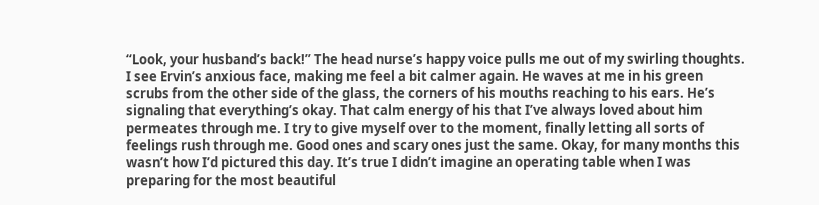“Look, your husband’s back!” The head nurse’s happy voice pulls me out of my swirling thoughts. I see Ervin’s anxious face, making me feel a bit calmer again. He waves at me in his green scrubs from the other side of the glass, the corners of his mouths reaching to his ears. He’s signaling that everything’s okay. That calm energy of his that I’ve always loved about him permeates through me. I try to give myself over to the moment, finally letting all sorts of feelings rush through me. Good ones and scary ones just the same. Okay, for many months this wasn’t how I’d pictured this day. It’s true I didn’t imagine an operating table when I was preparing for the most beautiful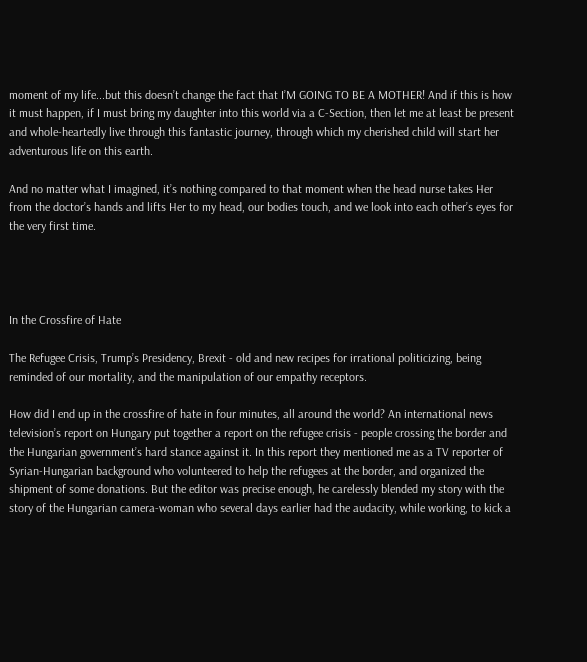moment of my life...but this doesn’t change the fact that I’M GOING TO BE A MOTHER! And if this is how it must happen, if I must bring my daughter into this world via a C-Section, then let me at least be present and whole-heartedly live through this fantastic journey, through which my cherished child will start her adventurous life on this earth.

And no matter what I imagined, it’s nothing compared to that moment when the head nurse takes Her from the doctor’s hands and lifts Her to my head, our bodies touch, and we look into each other’s eyes for the very first time.




In the Crossfire of Hate

The Refugee Crisis, Trump’s Presidency, Brexit - old and new recipes for irrational politicizing, being reminded of our mortality, and the manipulation of our empathy receptors.

How did I end up in the crossfire of hate in four minutes, all around the world? An international news television’s report on Hungary put together a report on the refugee crisis - people crossing the border and the Hungarian government’s hard stance against it. In this report they mentioned me as a TV reporter of Syrian-Hungarian background who volunteered to help the refugees at the border, and organized the shipment of some donations. But the editor was precise enough, he carelessly blended my story with the story of the Hungarian camera-woman who several days earlier had the audacity, while working, to kick a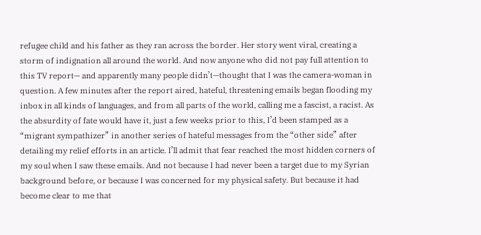refugee child and his father as they ran across the border. Her story went viral, creating a storm of indignation all around the world. And now anyone who did not pay full attention to this TV report— and apparently many people didn’t—thought that I was the camera-woman in question. A few minutes after the report aired, hateful, threatening emails began flooding my inbox in all kinds of languages, and from all parts of the world, calling me a fascist, a racist. As the absurdity of fate would have it, just a few weeks prior to this, I’d been stamped as a “migrant sympathizer” in another series of hateful messages from the “other side” after detailing my relief efforts in an article. I’ll admit that fear reached the most hidden corners of my soul when I saw these emails. And not because I had never been a target due to my Syrian background before, or because I was concerned for my physical safety. But because it had become clear to me that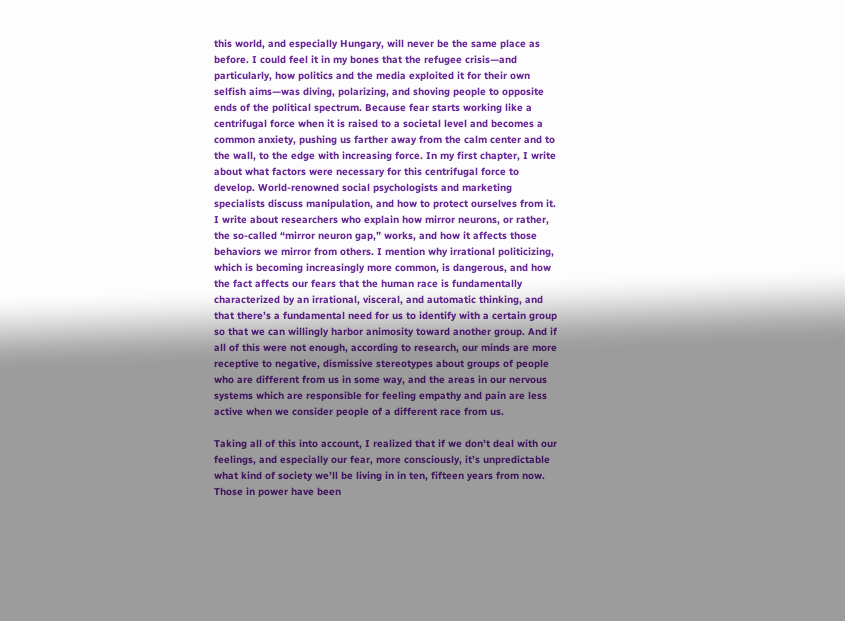this world, and especially Hungary, will never be the same place as before. I could feel it in my bones that the refugee crisis—and particularly, how politics and the media exploited it for their own selfish aims—was diving, polarizing, and shoving people to opposite ends of the political spectrum. Because fear starts working like a centrifugal force when it is raised to a societal level and becomes a common anxiety, pushing us farther away from the calm center and to the wall, to the edge with increasing force. In my first chapter, I write about what factors were necessary for this centrifugal force to develop. World-renowned social psychologists and marketing specialists discuss manipulation, and how to protect ourselves from it. I write about researchers who explain how mirror neurons, or rather, the so-called “mirror neuron gap,” works, and how it affects those behaviors we mirror from others. I mention why irrational politicizing, which is becoming increasingly more common, is dangerous, and how the fact affects our fears that the human race is fundamentally characterized by an irrational, visceral, and automatic thinking, and that there’s a fundamental need for us to identify with a certain group so that we can willingly harbor animosity toward another group. And if all of this were not enough, according to research, our minds are more receptive to negative, dismissive stereotypes about groups of people who are different from us in some way, and the areas in our nervous systems which are responsible for feeling empathy and pain are less active when we consider people of a different race from us.

Taking all of this into account, I realized that if we don’t deal with our feelings, and especially our fear, more consciously, it’s unpredictable what kind of society we’ll be living in in ten, fifteen years from now. Those in power have been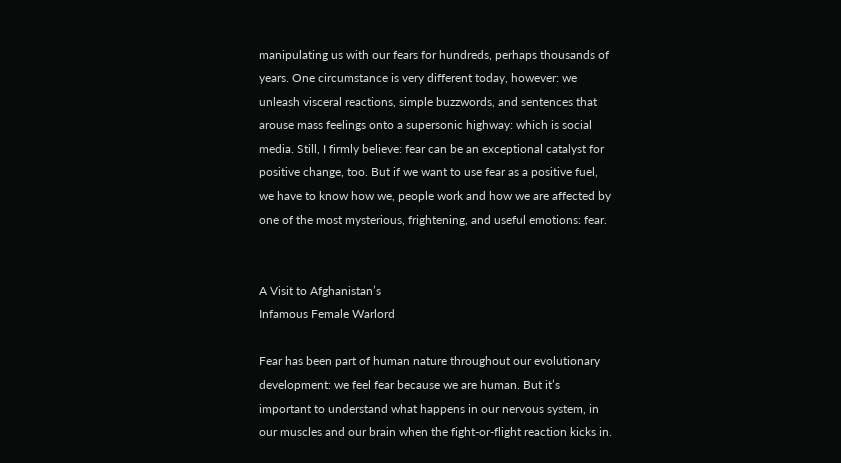manipulating us with our fears for hundreds, perhaps thousands of years. One circumstance is very different today, however: we unleash visceral reactions, simple buzzwords, and sentences that arouse mass feelings onto a supersonic highway: which is social media. Still, I firmly believe: fear can be an exceptional catalyst for positive change, too. But if we want to use fear as a positive fuel, we have to know how we, people work and how we are affected by one of the most mysterious, frightening, and useful emotions: fear.


A Visit to Afghanistan’s
Infamous Female Warlord

Fear has been part of human nature throughout our evolutionary development: we feel fear because we are human. But it’s important to understand what happens in our nervous system, in our muscles and our brain when the fight-or-flight reaction kicks in.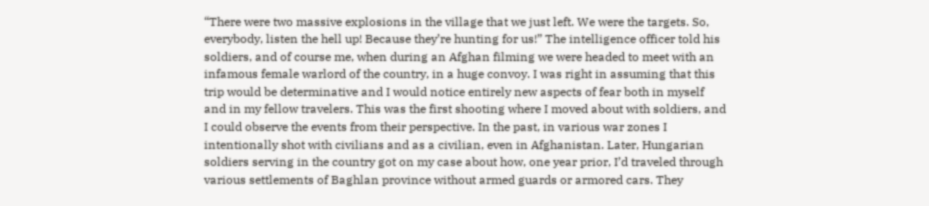“There were two massive explosions in the village that we just left. We were the targets. So, everybody, listen the hell up! Because they’re hunting for us!” The intelligence officer told his soldiers, and of course me, when during an Afghan filming we were headed to meet with an infamous female warlord of the country, in a huge convoy. I was right in assuming that this trip would be determinative and I would notice entirely new aspects of fear both in myself and in my fellow travelers. This was the first shooting where I moved about with soldiers, and I could observe the events from their perspective. In the past, in various war zones I intentionally shot with civilians and as a civilian, even in Afghanistan. Later, Hungarian soldiers serving in the country got on my case about how, one year prior, I’d traveled through various settlements of Baghlan province without armed guards or armored cars. They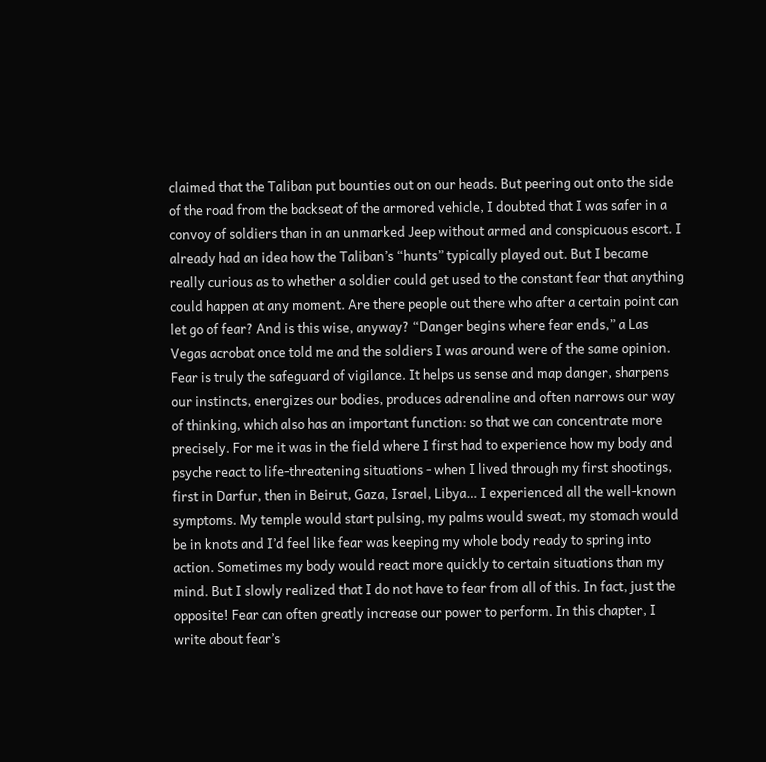claimed that the Taliban put bounties out on our heads. But peering out onto the side of the road from the backseat of the armored vehicle, I doubted that I was safer in a convoy of soldiers than in an unmarked Jeep without armed and conspicuous escort. I already had an idea how the Taliban’s “hunts” typically played out. But I became really curious as to whether a soldier could get used to the constant fear that anything could happen at any moment. Are there people out there who after a certain point can let go of fear? And is this wise, anyway? “Danger begins where fear ends,” a Las Vegas acrobat once told me and the soldiers I was around were of the same opinion. Fear is truly the safeguard of vigilance. It helps us sense and map danger, sharpens our instincts, energizes our bodies, produces adrenaline and often narrows our way of thinking, which also has an important function: so that we can concentrate more precisely. For me it was in the field where I first had to experience how my body and psyche react to life-threatening situations - when I lived through my first shootings, first in Darfur, then in Beirut, Gaza, Israel, Libya… I experienced all the well-known symptoms. My temple would start pulsing, my palms would sweat, my stomach would be in knots and I’d feel like fear was keeping my whole body ready to spring into action. Sometimes my body would react more quickly to certain situations than my mind. But I slowly realized that I do not have to fear from all of this. In fact, just the opposite! Fear can often greatly increase our power to perform. In this chapter, I write about fear’s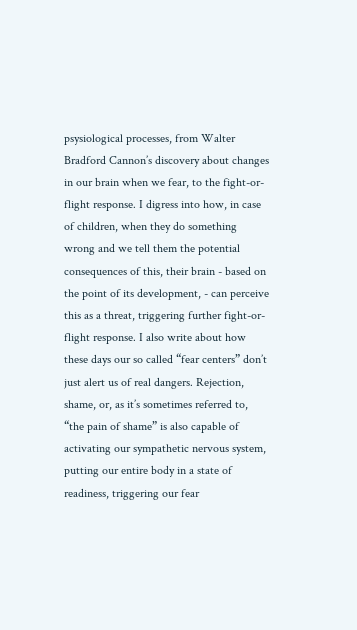psysiological processes, from Walter Bradford Cannon’s discovery about changes in our brain when we fear, to the fight-or-flight response. I digress into how, in case of children, when they do something wrong and we tell them the potential consequences of this, their brain - based on the point of its development, - can perceive this as a threat, triggering further fight-or-flight response. I also write about how these days our so called “fear centers” don’t just alert us of real dangers. Rejection, shame, or, as it’s sometimes referred to, “the pain of shame” is also capable of activating our sympathetic nervous system, putting our entire body in a state of readiness, triggering our fear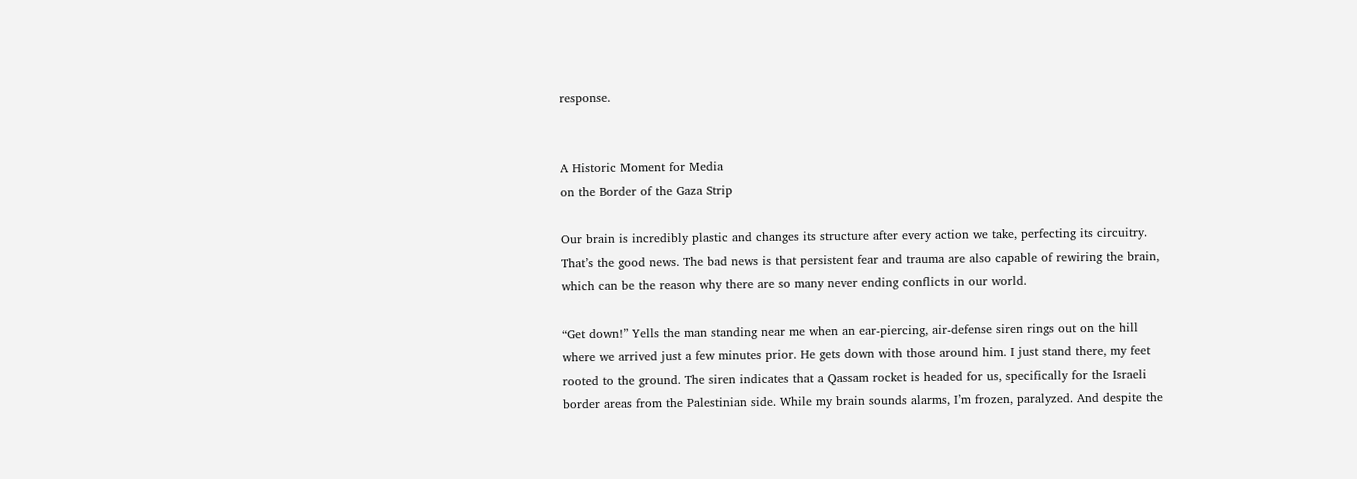response.


A Historic Moment for Media
on the Border of the Gaza Strip

Our brain is incredibly plastic and changes its structure after every action we take, perfecting its circuitry. That’s the good news. The bad news is that persistent fear and trauma are also capable of rewiring the brain, which can be the reason why there are so many never ending conflicts in our world.

“Get down!” Yells the man standing near me when an ear-piercing, air-defense siren rings out on the hill where we arrived just a few minutes prior. He gets down with those around him. I just stand there, my feet rooted to the ground. The siren indicates that a Qassam rocket is headed for us, specifically for the Israeli border areas from the Palestinian side. While my brain sounds alarms, I’m frozen, paralyzed. And despite the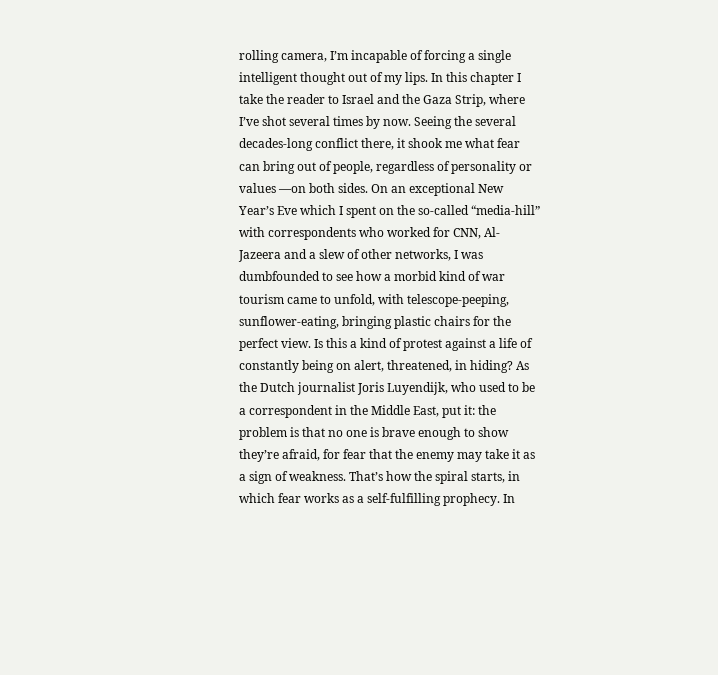rolling camera, I’m incapable of forcing a single intelligent thought out of my lips. In this chapter I take the reader to Israel and the Gaza Strip, where I’ve shot several times by now. Seeing the several decades-long conflict there, it shook me what fear can bring out of people, regardless of personality or values —on both sides. On an exceptional New Year’s Eve which I spent on the so-called “media-hill” with correspondents who worked for CNN, Al-Jazeera and a slew of other networks, I was dumbfounded to see how a morbid kind of war tourism came to unfold, with telescope-peeping, sunflower-eating, bringing plastic chairs for the perfect view. Is this a kind of protest against a life of constantly being on alert, threatened, in hiding? As the Dutch journalist Joris Luyendijk, who used to be a correspondent in the Middle East, put it: the problem is that no one is brave enough to show they’re afraid, for fear that the enemy may take it as a sign of weakness. That’s how the spiral starts, in which fear works as a self-fulfilling prophecy. In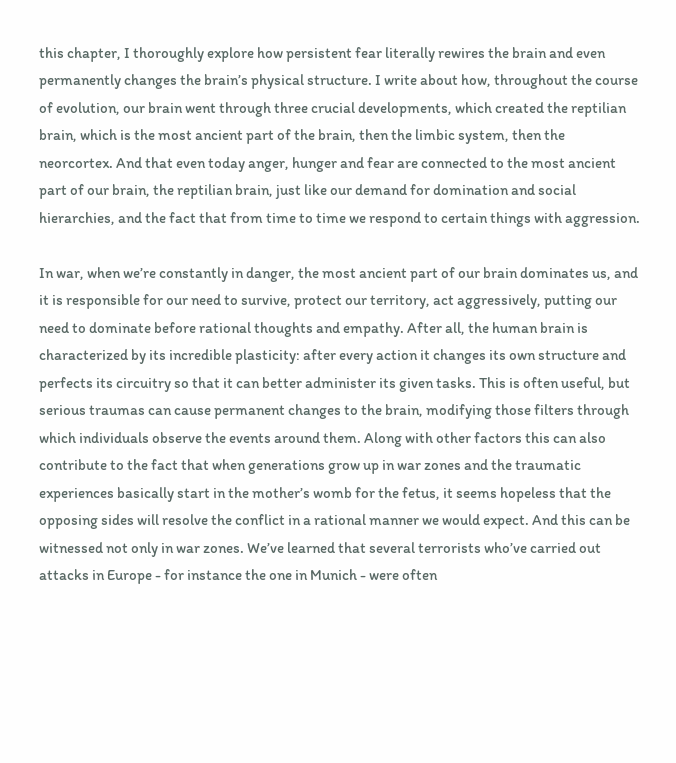this chapter, I thoroughly explore how persistent fear literally rewires the brain and even permanently changes the brain’s physical structure. I write about how, throughout the course of evolution, our brain went through three crucial developments, which created the reptilian brain, which is the most ancient part of the brain, then the limbic system, then the neorcortex. And that even today anger, hunger and fear are connected to the most ancient part of our brain, the reptilian brain, just like our demand for domination and social hierarchies, and the fact that from time to time we respond to certain things with aggression.

In war, when we’re constantly in danger, the most ancient part of our brain dominates us, and it is responsible for our need to survive, protect our territory, act aggressively, putting our need to dominate before rational thoughts and empathy. After all, the human brain is characterized by its incredible plasticity: after every action it changes its own structure and perfects its circuitry so that it can better administer its given tasks. This is often useful, but serious traumas can cause permanent changes to the brain, modifying those filters through which individuals observe the events around them. Along with other factors this can also contribute to the fact that when generations grow up in war zones and the traumatic experiences basically start in the mother’s womb for the fetus, it seems hopeless that the opposing sides will resolve the conflict in a rational manner we would expect. And this can be witnessed not only in war zones. We’ve learned that several terrorists who’ve carried out attacks in Europe - for instance the one in Munich - were often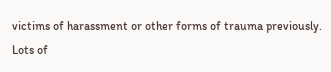victims of harassment or other forms of trauma previously. Lots of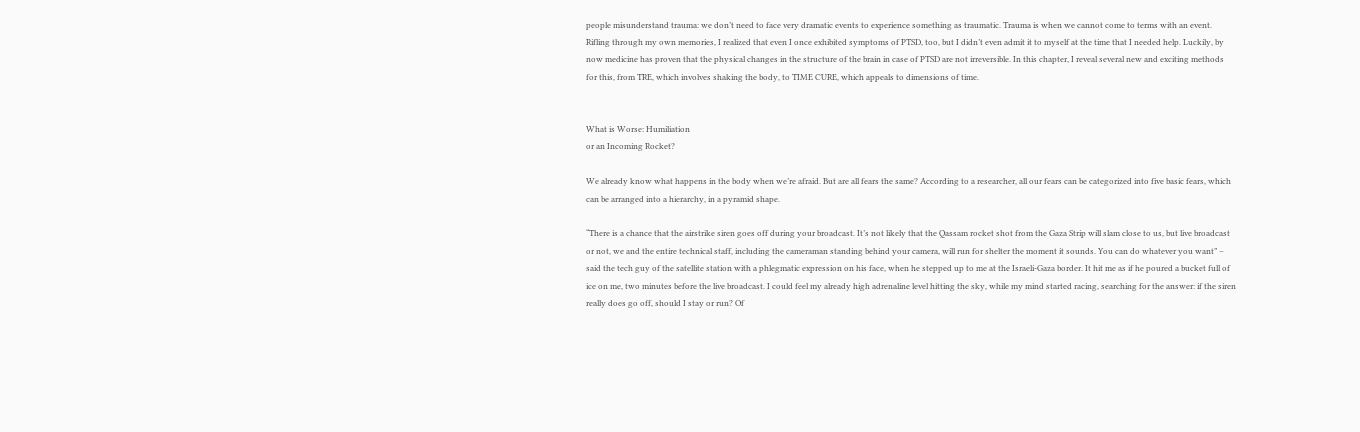people misunderstand trauma: we don’t need to face very dramatic events to experience something as traumatic. Trauma is when we cannot come to terms with an event. Rifling through my own memories, I realized that even I once exhibited symptoms of PTSD, too, but I didn’t even admit it to myself at the time that I needed help. Luckily, by now medicine has proven that the physical changes in the structure of the brain in case of PTSD are not irreversible. In this chapter, I reveal several new and exciting methods for this, from TRE, which involves shaking the body, to TIME CURE, which appeals to dimensions of time.


What is Worse: Humiliation
or an Incoming Rocket?

We already know what happens in the body when we’re afraid. But are all fears the same? According to a researcher, all our fears can be categorized into five basic fears, which can be arranged into a hierarchy, in a pyramid shape.

“There is a chance that the airstrike siren goes off during your broadcast. It’s not likely that the Qassam rocket shot from the Gaza Strip will slam close to us, but live broadcast or not, we and the entire technical staff, including the cameraman standing behind your camera, will run for shelter the moment it sounds. You can do whatever you want” – said the tech guy of the satellite station with a phlegmatic expression on his face, when he stepped up to me at the Israeli-Gaza border. It hit me as if he poured a bucket full of ice on me, two minutes before the live broadcast. I could feel my already high adrenaline level hitting the sky, while my mind started racing, searching for the answer: if the siren really does go off, should I stay or run? Of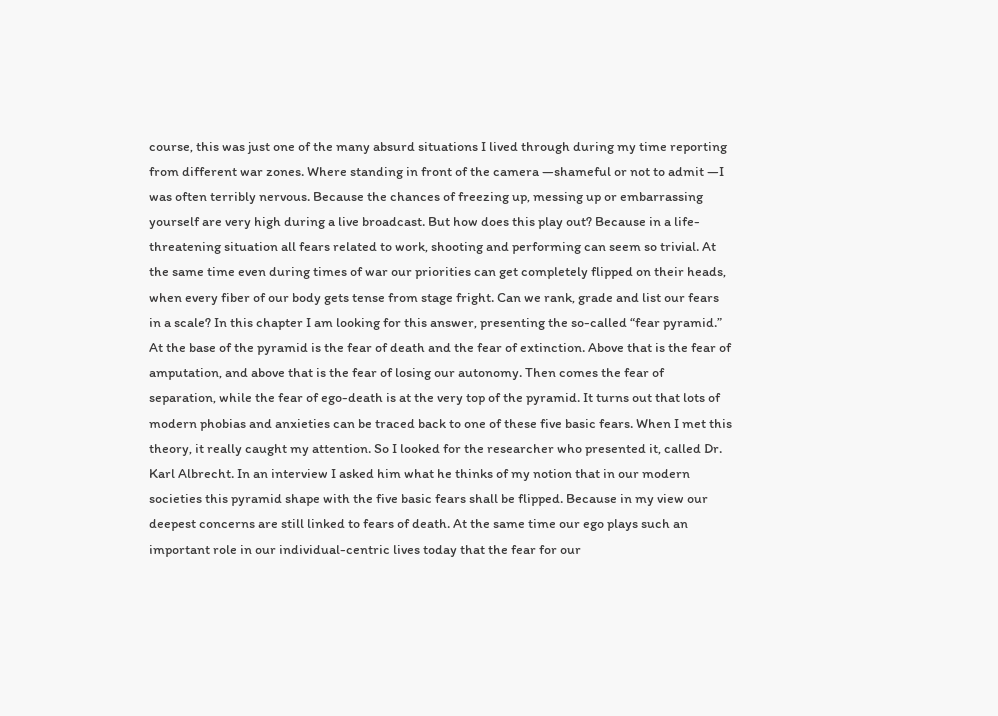course, this was just one of the many absurd situations I lived through during my time reporting from different war zones. Where standing in front of the camera —shameful or not to admit —I was often terribly nervous. Because the chances of freezing up, messing up or embarrassing yourself are very high during a live broadcast. But how does this play out? Because in a life-threatening situation all fears related to work, shooting and performing can seem so trivial. At the same time even during times of war our priorities can get completely flipped on their heads, when every fiber of our body gets tense from stage fright. Can we rank, grade and list our fears in a scale? In this chapter I am looking for this answer, presenting the so-called “fear pyramid.” At the base of the pyramid is the fear of death and the fear of extinction. Above that is the fear of amputation, and above that is the fear of losing our autonomy. Then comes the fear of separation, while the fear of ego-death is at the very top of the pyramid. It turns out that lots of modern phobias and anxieties can be traced back to one of these five basic fears. When I met this theory, it really caught my attention. So I looked for the researcher who presented it, called Dr. Karl Albrecht. In an interview I asked him what he thinks of my notion that in our modern societies this pyramid shape with the five basic fears shall be flipped. Because in my view our deepest concerns are still linked to fears of death. At the same time our ego plays such an important role in our individual-centric lives today that the fear for our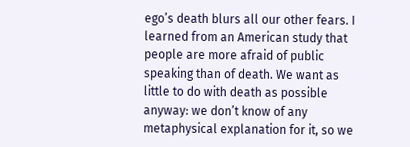ego’s death blurs all our other fears. I learned from an American study that people are more afraid of public speaking than of death. We want as little to do with death as possible anyway: we don’t know of any metaphysical explanation for it, so we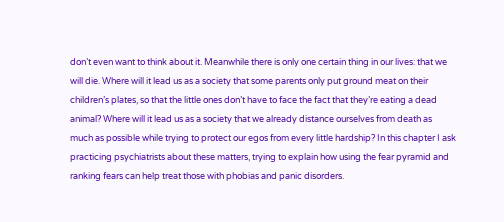don’t even want to think about it. Meanwhile there is only one certain thing in our lives: that we will die. Where will it lead us as a society that some parents only put ground meat on their children’s plates, so that the little ones don’t have to face the fact that they’re eating a dead animal? Where will it lead us as a society that we already distance ourselves from death as much as possible while trying to protect our egos from every little hardship? In this chapter I ask practicing psychiatrists about these matters, trying to explain how using the fear pyramid and ranking fears can help treat those with phobias and panic disorders.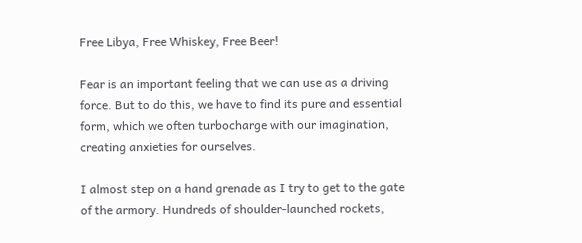Free Libya, Free Whiskey, Free Beer!

Fear is an important feeling that we can use as a driving force. But to do this, we have to find its pure and essential form, which we often turbocharge with our imagination, creating anxieties for ourselves.

I almost step on a hand grenade as I try to get to the gate of the armory. Hundreds of shoulder-launched rockets,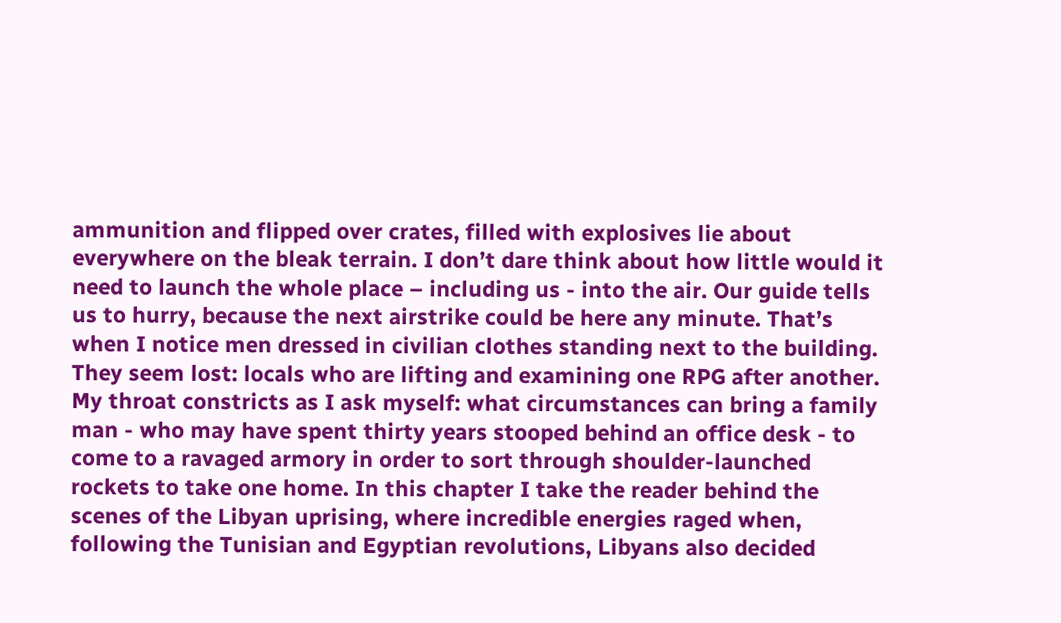ammunition and flipped over crates, filled with explosives lie about everywhere on the bleak terrain. I don’t dare think about how little would it need to launch the whole place – including us - into the air. Our guide tells us to hurry, because the next airstrike could be here any minute. That’s when I notice men dressed in civilian clothes standing next to the building. They seem lost: locals who are lifting and examining one RPG after another. My throat constricts as I ask myself: what circumstances can bring a family man - who may have spent thirty years stooped behind an office desk - to come to a ravaged armory in order to sort through shoulder-launched rockets to take one home. In this chapter I take the reader behind the scenes of the Libyan uprising, where incredible energies raged when, following the Tunisian and Egyptian revolutions, Libyans also decided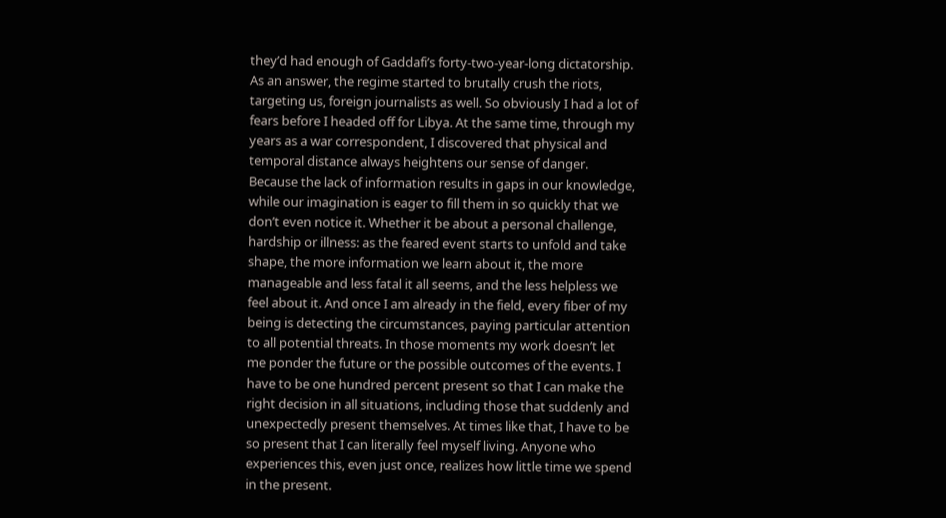they’d had enough of Gaddafi’s forty-two-year-long dictatorship. As an answer, the regime started to brutally crush the riots, targeting us, foreign journalists as well. So obviously I had a lot of fears before I headed off for Libya. At the same time, through my years as a war correspondent, I discovered that physical and temporal distance always heightens our sense of danger. Because the lack of information results in gaps in our knowledge, while our imagination is eager to fill them in so quickly that we don’t even notice it. Whether it be about a personal challenge, hardship or illness: as the feared event starts to unfold and take shape, the more information we learn about it, the more manageable and less fatal it all seems, and the less helpless we feel about it. And once I am already in the field, every fiber of my being is detecting the circumstances, paying particular attention to all potential threats. In those moments my work doesn’t let me ponder the future or the possible outcomes of the events. I have to be one hundred percent present so that I can make the right decision in all situations, including those that suddenly and unexpectedly present themselves. At times like that, I have to be so present that I can literally feel myself living. Anyone who experiences this, even just once, realizes how little time we spend in the present.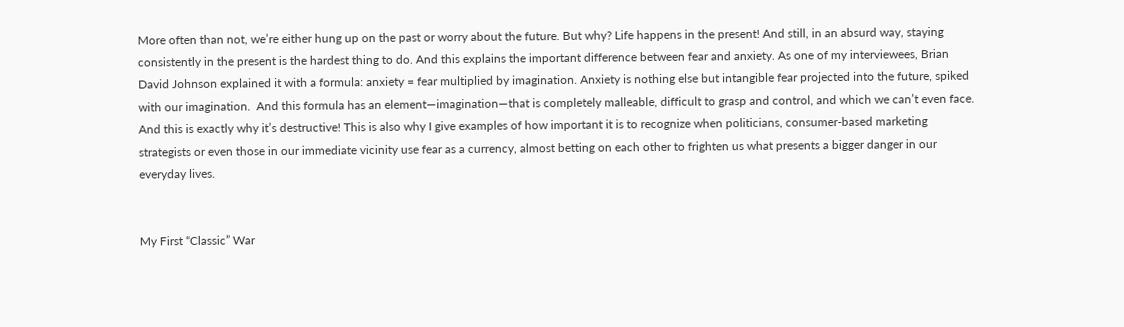More often than not, we’re either hung up on the past or worry about the future. But why? Life happens in the present! And still, in an absurd way, staying consistently in the present is the hardest thing to do. And this explains the important difference between fear and anxiety. As one of my interviewees, Brian David Johnson explained it with a formula: anxiety = fear multiplied by imagination. Anxiety is nothing else but intangible fear projected into the future, spiked with our imagination.  And this formula has an element—imagination—that is completely malleable, difficult to grasp and control, and which we can’t even face. And this is exactly why it’s destructive! This is also why I give examples of how important it is to recognize when politicians, consumer-based marketing strategists or even those in our immediate vicinity use fear as a currency, almost betting on each other to frighten us what presents a bigger danger in our everyday lives.


My First “Classic” War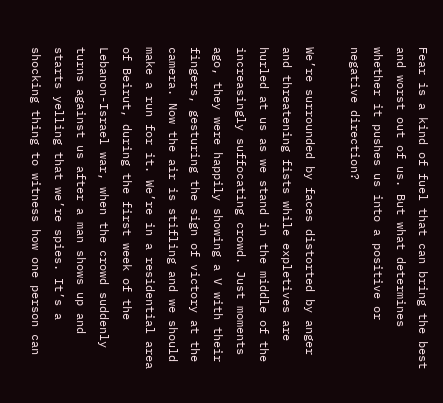Fear is a kind of fuel that can bring the best and worst out of us. But what determines whether it pushes us into a positive or negative direction?

We’re surrounded by faces distorted by anger and threatening fists while expletives are hurled at us as we stand in the middle of the increasingly suffocating crowd. Just moments ago, they were happily showing a V with their fingers, gesturing the sign of victory at the camera. Now the air is stifling and we should make a run for it. We’re in a residential area of Beirut, during the first week of the Lebanon-Israel war, when the crowd suddenly turns against us after a man shows up and starts yelling that we’re spies. It’s a shocking thing to witness how one person can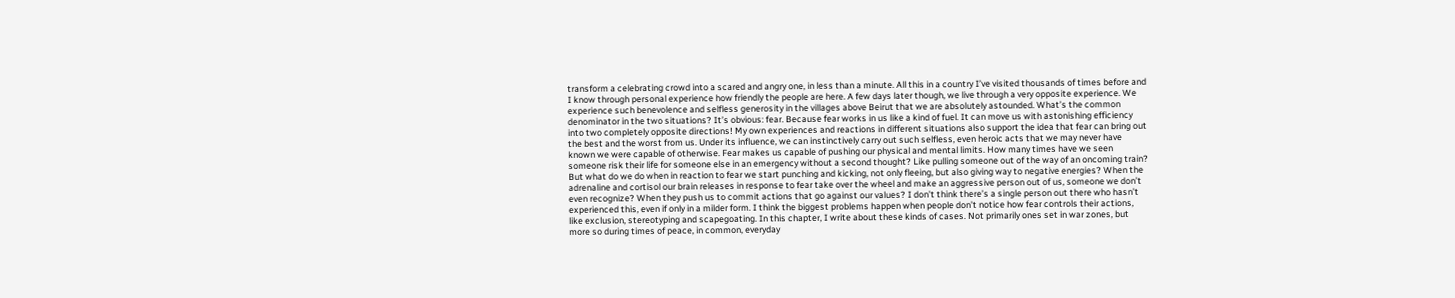transform a celebrating crowd into a scared and angry one, in less than a minute. All this in a country I’ve visited thousands of times before and I know through personal experience how friendly the people are here. A few days later though, we live through a very opposite experience. We experience such benevolence and selfless generosity in the villages above Beirut that we are absolutely astounded. What’s the common denominator in the two situations? It’s obvious: fear. Because fear works in us like a kind of fuel. It can move us with astonishing efficiency into two completely opposite directions! My own experiences and reactions in different situations also support the idea that fear can bring out the best and the worst from us. Under its influence, we can instinctively carry out such selfless, even heroic acts that we may never have known we were capable of otherwise. Fear makes us capable of pushing our physical and mental limits. How many times have we seen someone risk their life for someone else in an emergency without a second thought? Like pulling someone out of the way of an oncoming train? But what do we do when in reaction to fear we start punching and kicking, not only fleeing, but also giving way to negative energies? When the adrenaline and cortisol our brain releases in response to fear take over the wheel and make an aggressive person out of us, someone we don’t even recognize? When they push us to commit actions that go against our values? I don’t think there’s a single person out there who hasn’t experienced this, even if only in a milder form. I think the biggest problems happen when people don’t notice how fear controls their actions, like exclusion, stereotyping and scapegoating. In this chapter, I write about these kinds of cases. Not primarily ones set in war zones, but more so during times of peace, in common, everyday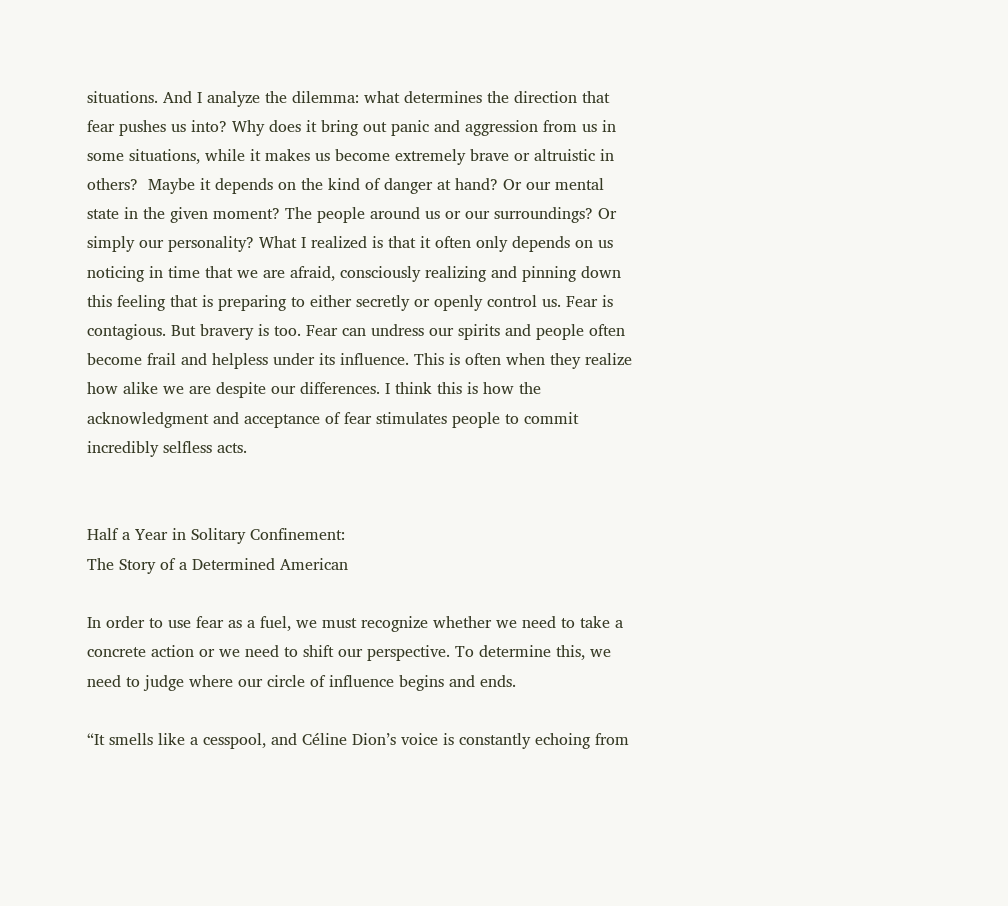situations. And I analyze the dilemma: what determines the direction that fear pushes us into? Why does it bring out panic and aggression from us in some situations, while it makes us become extremely brave or altruistic in others?  Maybe it depends on the kind of danger at hand? Or our mental state in the given moment? The people around us or our surroundings? Or simply our personality? What I realized is that it often only depends on us noticing in time that we are afraid, consciously realizing and pinning down this feeling that is preparing to either secretly or openly control us. Fear is contagious. But bravery is too. Fear can undress our spirits and people often become frail and helpless under its influence. This is often when they realize how alike we are despite our differences. I think this is how the acknowledgment and acceptance of fear stimulates people to commit incredibly selfless acts.


Half a Year in Solitary Confinement:
The Story of a Determined American

In order to use fear as a fuel, we must recognize whether we need to take a concrete action or we need to shift our perspective. To determine this, we need to judge where our circle of influence begins and ends.

“It smells like a cesspool, and Céline Dion’s voice is constantly echoing from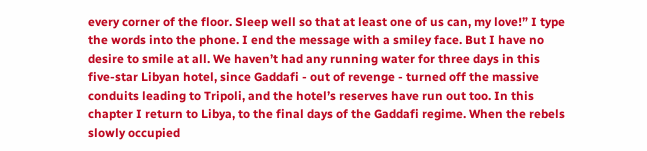every corner of the floor. Sleep well so that at least one of us can, my love!” I type the words into the phone. I end the message with a smiley face. But I have no desire to smile at all. We haven’t had any running water for three days in this five-star Libyan hotel, since Gaddafi - out of revenge - turned off the massive conduits leading to Tripoli, and the hotel’s reserves have run out too. In this chapter I return to Libya, to the final days of the Gaddafi regime. When the rebels slowly occupied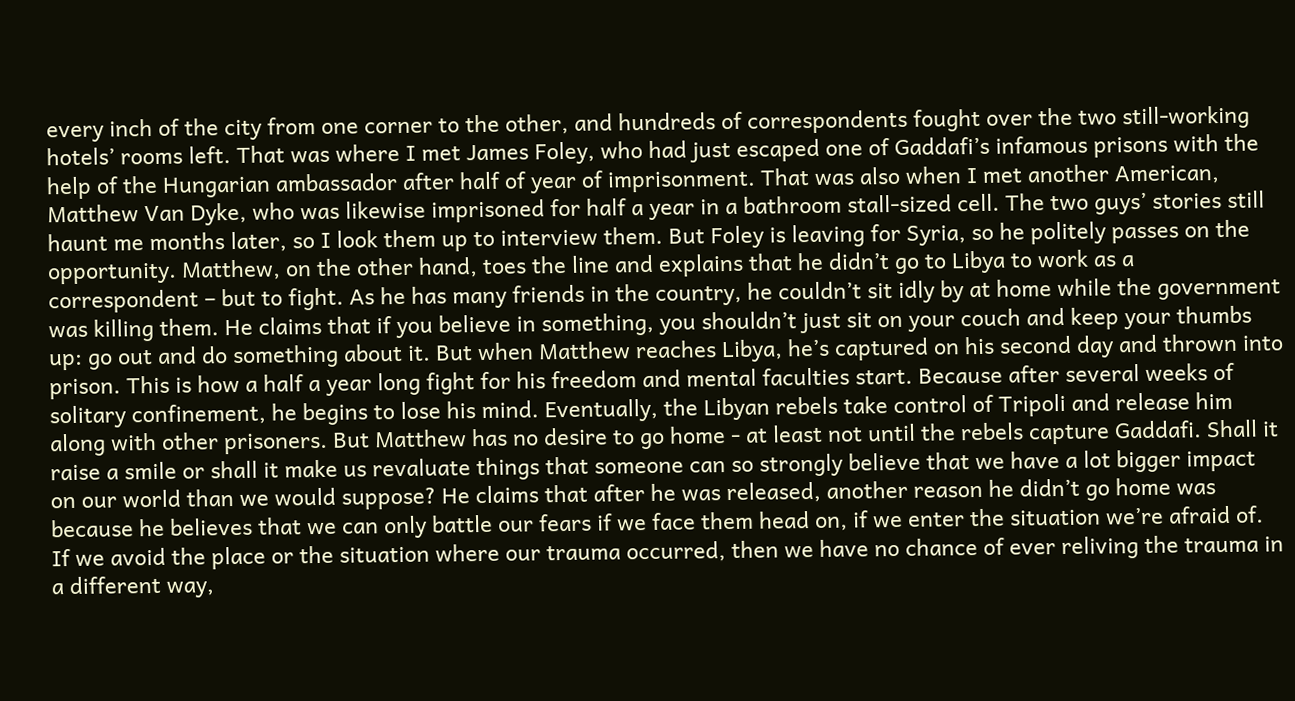every inch of the city from one corner to the other, and hundreds of correspondents fought over the two still-working hotels’ rooms left. That was where I met James Foley, who had just escaped one of Gaddafi’s infamous prisons with the help of the Hungarian ambassador after half of year of imprisonment. That was also when I met another American, Matthew Van Dyke, who was likewise imprisoned for half a year in a bathroom stall-sized cell. The two guys’ stories still haunt me months later, so I look them up to interview them. But Foley is leaving for Syria, so he politely passes on the opportunity. Matthew, on the other hand, toes the line and explains that he didn’t go to Libya to work as a correspondent – but to fight. As he has many friends in the country, he couldn’t sit idly by at home while the government was killing them. He claims that if you believe in something, you shouldn’t just sit on your couch and keep your thumbs up: go out and do something about it. But when Matthew reaches Libya, he’s captured on his second day and thrown into prison. This is how a half a year long fight for his freedom and mental faculties start. Because after several weeks of solitary confinement, he begins to lose his mind. Eventually, the Libyan rebels take control of Tripoli and release him along with other prisoners. But Matthew has no desire to go home - at least not until the rebels capture Gaddafi. Shall it raise a smile or shall it make us revaluate things that someone can so strongly believe that we have a lot bigger impact on our world than we would suppose? He claims that after he was released, another reason he didn’t go home was because he believes that we can only battle our fears if we face them head on, if we enter the situation we’re afraid of. If we avoid the place or the situation where our trauma occurred, then we have no chance of ever reliving the trauma in a different way,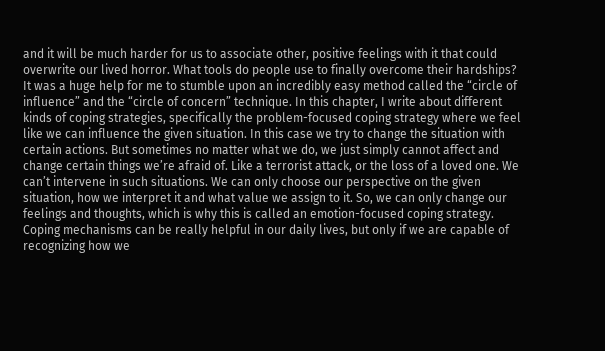and it will be much harder for us to associate other, positive feelings with it that could overwrite our lived horror. What tools do people use to finally overcome their hardships? It was a huge help for me to stumble upon an incredibly easy method called the “circle of influence” and the “circle of concern” technique. In this chapter, I write about different kinds of coping strategies, specifically the problem-focused coping strategy where we feel like we can influence the given situation. In this case we try to change the situation with certain actions. But sometimes no matter what we do, we just simply cannot affect and change certain things we’re afraid of. Like a terrorist attack, or the loss of a loved one. We can’t intervene in such situations. We can only choose our perspective on the given situation, how we interpret it and what value we assign to it. So, we can only change our feelings and thoughts, which is why this is called an emotion-focused coping strategy. Coping mechanisms can be really helpful in our daily lives, but only if we are capable of recognizing how we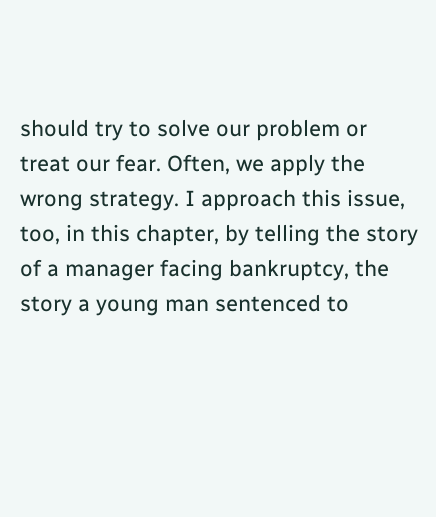should try to solve our problem or treat our fear. Often, we apply the wrong strategy. I approach this issue, too, in this chapter, by telling the story of a manager facing bankruptcy, the story a young man sentenced to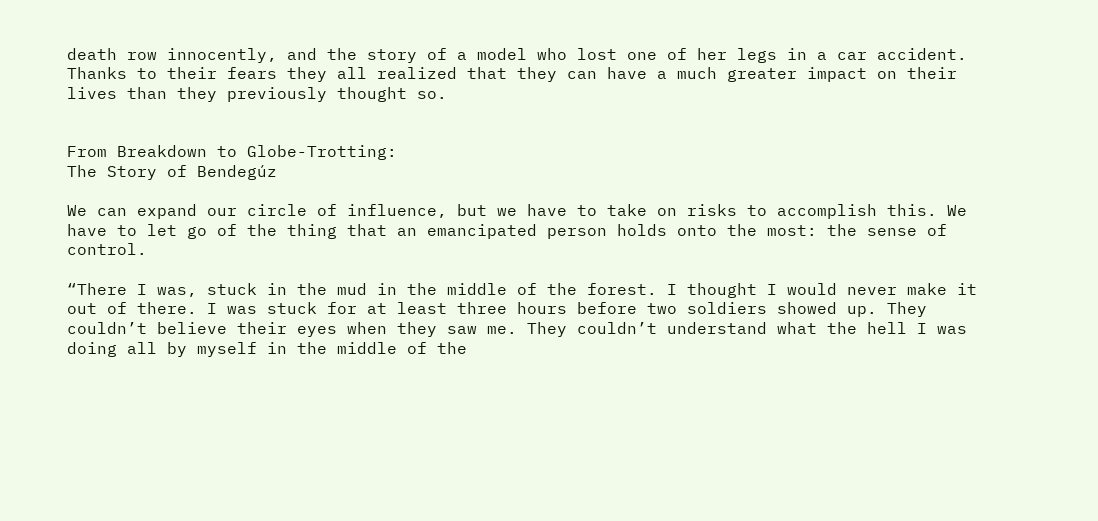death row innocently, and the story of a model who lost one of her legs in a car accident. Thanks to their fears they all realized that they can have a much greater impact on their lives than they previously thought so.


From Breakdown to Globe-Trotting:
The Story of Bendegúz

We can expand our circle of influence, but we have to take on risks to accomplish this. We have to let go of the thing that an emancipated person holds onto the most: the sense of control.

“There I was, stuck in the mud in the middle of the forest. I thought I would never make it out of there. I was stuck for at least three hours before two soldiers showed up. They couldn’t believe their eyes when they saw me. They couldn’t understand what the hell I was doing all by myself in the middle of the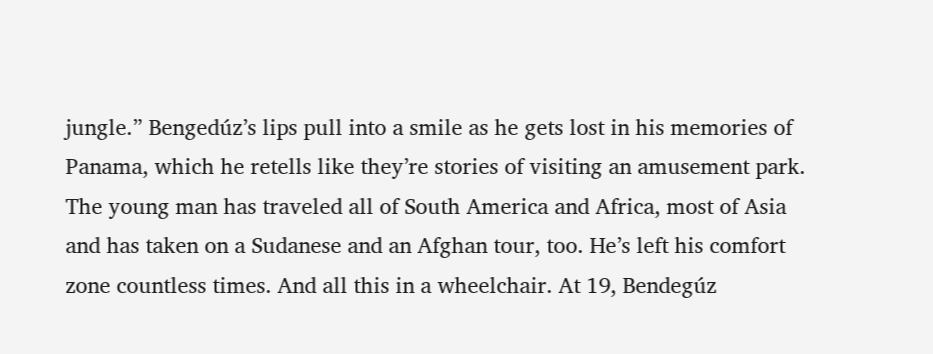jungle.” Bengedúz’s lips pull into a smile as he gets lost in his memories of Panama, which he retells like they’re stories of visiting an amusement park. The young man has traveled all of South America and Africa, most of Asia and has taken on a Sudanese and an Afghan tour, too. He’s left his comfort zone countless times. And all this in a wheelchair. At 19, Bendegúz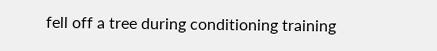fell off a tree during conditioning training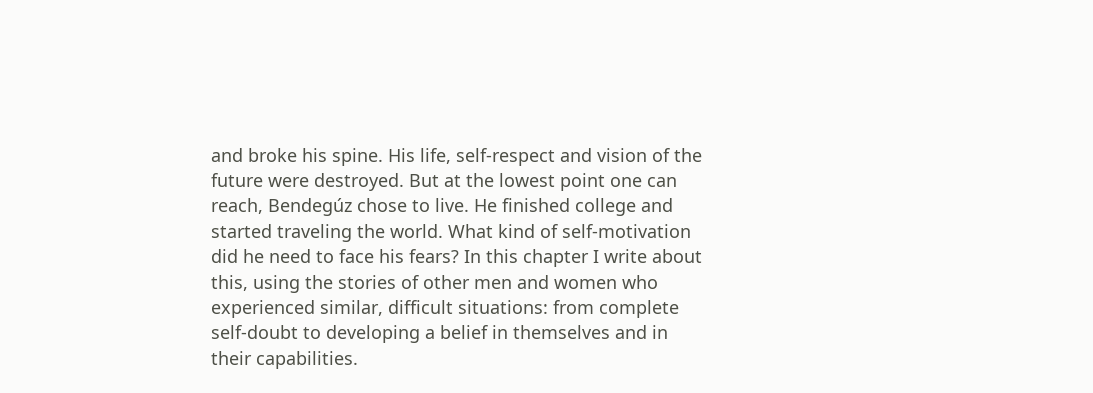and broke his spine. His life, self-respect and vision of the future were destroyed. But at the lowest point one can reach, Bendegúz chose to live. He finished college and started traveling the world. What kind of self-motivation did he need to face his fears? In this chapter I write about this, using the stories of other men and women who experienced similar, difficult situations: from complete self-doubt to developing a belief in themselves and in their capabilities.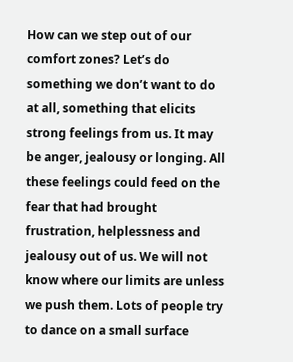How can we step out of our comfort zones? Let’s do something we don’t want to do at all, something that elicits strong feelings from us. It may be anger, jealousy or longing. All these feelings could feed on the fear that had brought frustration, helplessness and jealousy out of us. We will not know where our limits are unless we push them. Lots of people try to dance on a small surface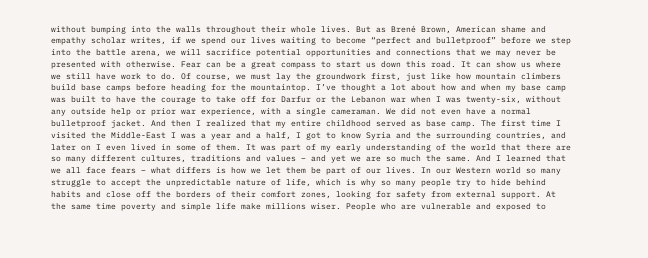without bumping into the walls throughout their whole lives. But as Brené Brown, American shame and empathy scholar writes, if we spend our lives waiting to become “perfect and bulletproof” before we step into the battle arena, we will sacrifice potential opportunities and connections that we may never be presented with otherwise. Fear can be a great compass to start us down this road. It can show us where we still have work to do. Of course, we must lay the groundwork first, just like how mountain climbers build base camps before heading for the mountaintop. I’ve thought a lot about how and when my base camp was built to have the courage to take off for Darfur or the Lebanon war when I was twenty-six, without any outside help or prior war experience, with a single cameraman. We did not even have a normal bulletproof jacket. And then I realized that my entire childhood served as base camp. The first time I visited the Middle-East I was a year and a half, I got to know Syria and the surrounding countries, and later on I even lived in some of them. It was part of my early understanding of the world that there are so many different cultures, traditions and values – and yet we are so much the same. And I learned that we all face fears – what differs is how we let them be part of our lives. In our Western world so many struggle to accept the unpredictable nature of life, which is why so many people try to hide behind habits and close off the borders of their comfort zones, looking for safety from external support. At the same time poverty and simple life make millions wiser. People who are vulnerable and exposed to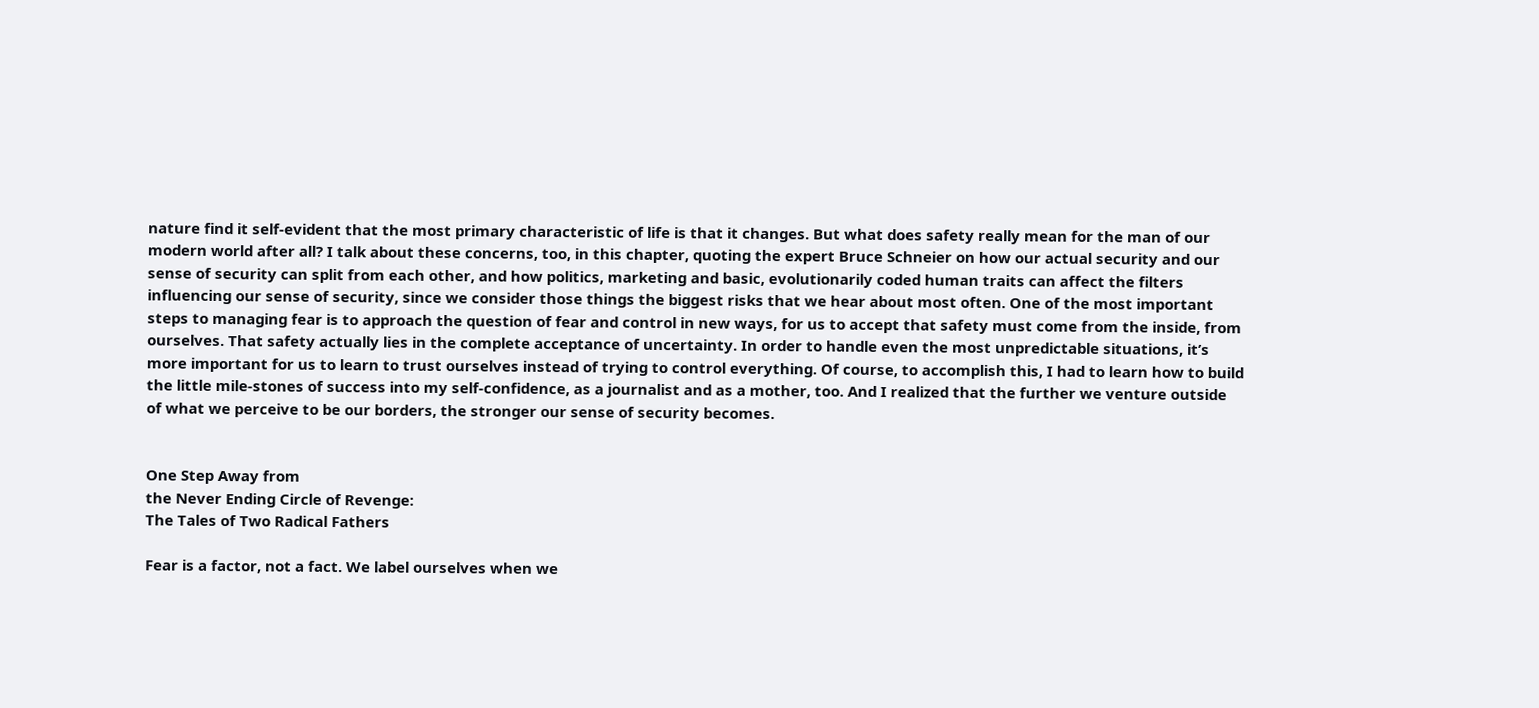nature find it self-evident that the most primary characteristic of life is that it changes. But what does safety really mean for the man of our modern world after all? I talk about these concerns, too, in this chapter, quoting the expert Bruce Schneier on how our actual security and our sense of security can split from each other, and how politics, marketing and basic, evolutionarily coded human traits can affect the filters influencing our sense of security, since we consider those things the biggest risks that we hear about most often. One of the most important steps to managing fear is to approach the question of fear and control in new ways, for us to accept that safety must come from the inside, from ourselves. That safety actually lies in the complete acceptance of uncertainty. In order to handle even the most unpredictable situations, it’s more important for us to learn to trust ourselves instead of trying to control everything. Of course, to accomplish this, I had to learn how to build the little mile-stones of success into my self-confidence, as a journalist and as a mother, too. And I realized that the further we venture outside of what we perceive to be our borders, the stronger our sense of security becomes.


One Step Away from
the Never Ending Circle of Revenge:
The Tales of Two Radical Fathers

Fear is a factor, not a fact. We label ourselves when we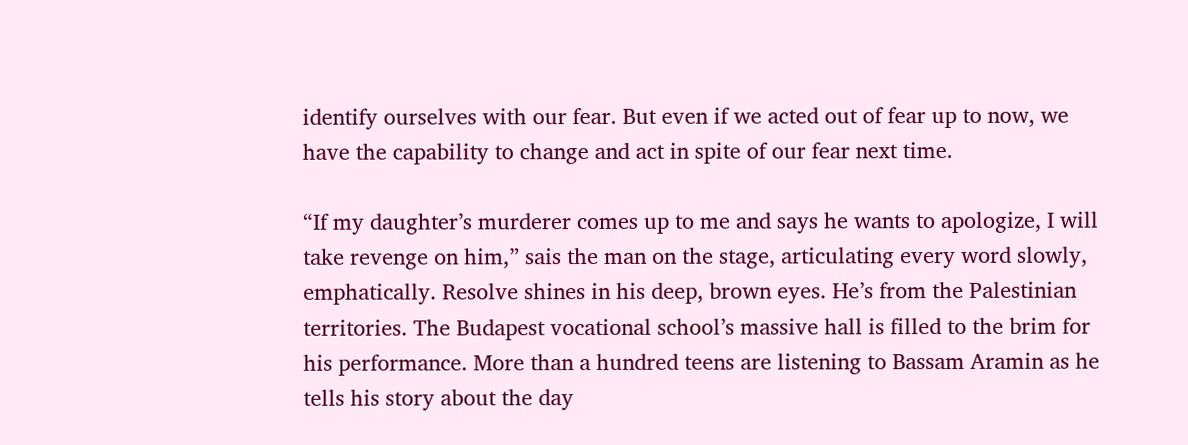identify ourselves with our fear. But even if we acted out of fear up to now, we have the capability to change and act in spite of our fear next time.

“If my daughter’s murderer comes up to me and says he wants to apologize, I will take revenge on him,” sais the man on the stage, articulating every word slowly, emphatically. Resolve shines in his deep, brown eyes. He’s from the Palestinian territories. The Budapest vocational school’s massive hall is filled to the brim for his performance. More than a hundred teens are listening to Bassam Aramin as he tells his story about the day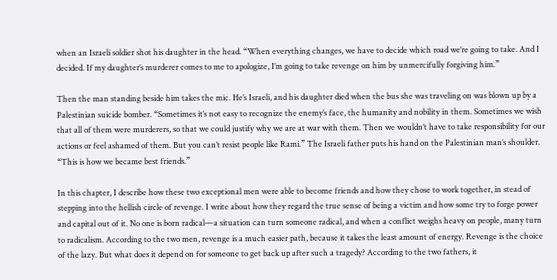when an Israeli soldier shot his daughter in the head. “When everything changes, we have to decide which road we’re going to take. And I decided. If my daughter’s murderer comes to me to apologize, I’m going to take revenge on him by unmercifully forgiving him.”

Then the man standing beside him takes the mic. He’s Israeli, and his daughter died when the bus she was traveling on was blown up by a Palestinian suicide bomber. “Sometimes it’s not easy to recognize the enemy’s face, the humanity and nobility in them. Sometimes we wish that all of them were murderers, so that we could justify why we are at war with them. Then we wouldn’t have to take responsibility for our actions or feel ashamed of them. But you can’t resist people like Rami.” The Israeli father puts his hand on the Palestinian man’s shoulder. “This is how we became best friends.”

In this chapter, I describe how these two exceptional men were able to become friends and how they chose to work together, in stead of stepping into the hellish circle of revenge. I write about how they regard the true sense of being a victim and how some try to forge power and capital out of it. No one is born radical—a situation can turn someone radical, and when a conflict weighs heavy on people, many turn to radicalism. According to the two men, revenge is a much easier path, because it takes the least amount of energy. Revenge is the choice of the lazy. But what does it depend on for someone to get back up after such a tragedy? According to the two fathers, it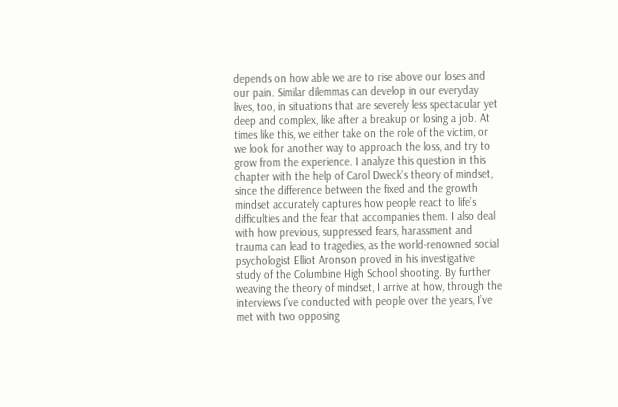depends on how able we are to rise above our loses and our pain. Similar dilemmas can develop in our everyday lives, too, in situations that are severely less spectacular yet deep and complex, like after a breakup or losing a job. At times like this, we either take on the role of the victim, or we look for another way to approach the loss, and try to grow from the experience. I analyze this question in this chapter with the help of Carol Dweck’s theory of mindset, since the difference between the fixed and the growth mindset accurately captures how people react to life’s difficulties and the fear that accompanies them. I also deal with how previous, suppressed fears, harassment and trauma can lead to tragedies, as the world-renowned social psychologist Elliot Aronson proved in his investigative study of the Columbine High School shooting. By further weaving the theory of mindset, I arrive at how, through the interviews I’ve conducted with people over the years, I’ve met with two opposing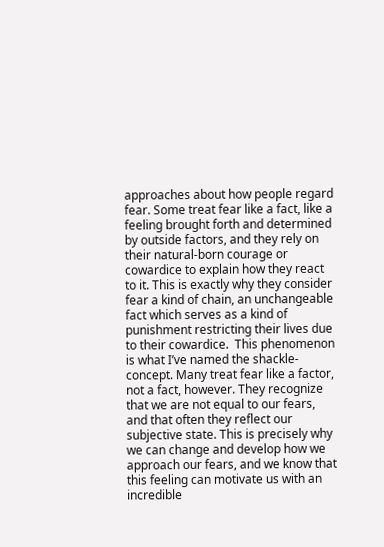approaches about how people regard fear. Some treat fear like a fact, like a feeling brought forth and determined by outside factors, and they rely on their natural-born courage or cowardice to explain how they react to it. This is exactly why they consider fear a kind of chain, an unchangeable fact which serves as a kind of punishment restricting their lives due to their cowardice.  This phenomenon is what I’ve named the shackle-concept. Many treat fear like a factor, not a fact, however. They recognize that we are not equal to our fears, and that often they reflect our subjective state. This is precisely why we can change and develop how we approach our fears, and we know that this feeling can motivate us with an incredible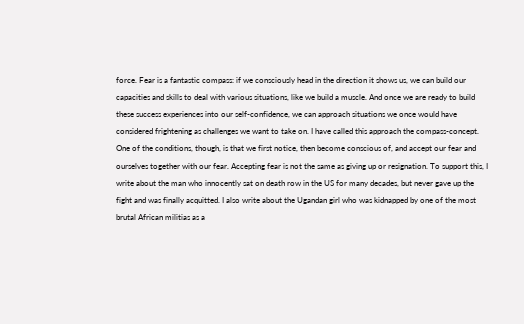force. Fear is a fantastic compass: if we consciously head in the direction it shows us, we can build our capacities and skills to deal with various situations, like we build a muscle. And once we are ready to build these success experiences into our self-confidence, we can approach situations we once would have considered frightening as challenges we want to take on. I have called this approach the compass-concept. One of the conditions, though, is that we first notice, then become conscious of, and accept our fear and ourselves together with our fear. Accepting fear is not the same as giving up or resignation. To support this, I write about the man who innocently sat on death row in the US for many decades, but never gave up the fight and was finally acquitted. I also write about the Ugandan girl who was kidnapped by one of the most brutal African militias as a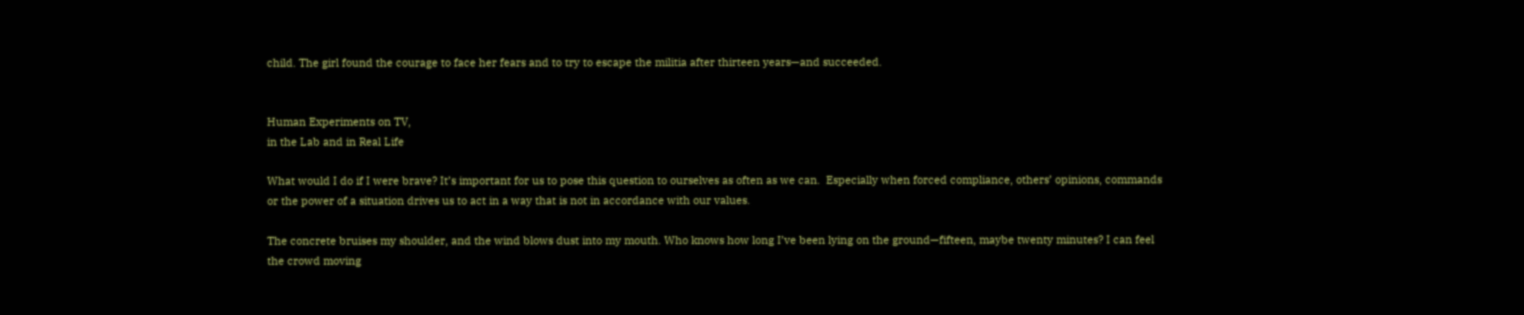child. The girl found the courage to face her fears and to try to escape the militia after thirteen years—and succeeded.


Human Experiments on TV,
in the Lab and in Real Life

What would I do if I were brave? It’s important for us to pose this question to ourselves as often as we can.  Especially when forced compliance, others’ opinions, commands or the power of a situation drives us to act in a way that is not in accordance with our values.

The concrete bruises my shoulder, and the wind blows dust into my mouth. Who knows how long I’ve been lying on the ground—fifteen, maybe twenty minutes? I can feel the crowd moving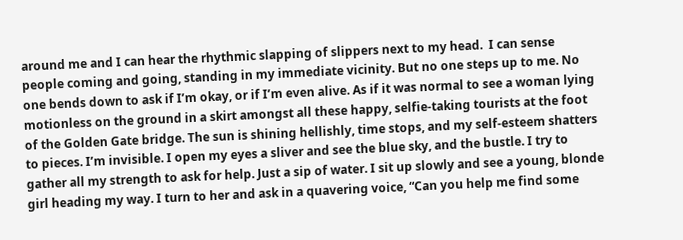around me and I can hear the rhythmic slapping of slippers next to my head.  I can sense people coming and going, standing in my immediate vicinity. But no one steps up to me. No one bends down to ask if I’m okay, or if I’m even alive. As if it was normal to see a woman lying motionless on the ground in a skirt amongst all these happy, selfie-taking tourists at the foot of the Golden Gate bridge. The sun is shining hellishly, time stops, and my self-esteem shatters to pieces. I’m invisible. I open my eyes a sliver and see the blue sky, and the bustle. I try to gather all my strength to ask for help. Just a sip of water. I sit up slowly and see a young, blonde girl heading my way. I turn to her and ask in a quavering voice, “Can you help me find some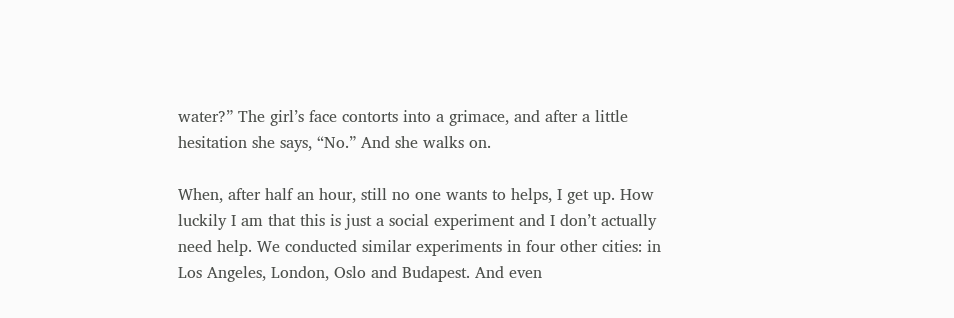water?” The girl’s face contorts into a grimace, and after a little hesitation she says, “No.” And she walks on.

When, after half an hour, still no one wants to helps, I get up. How luckily I am that this is just a social experiment and I don’t actually need help. We conducted similar experiments in four other cities: in Los Angeles, London, Oslo and Budapest. And even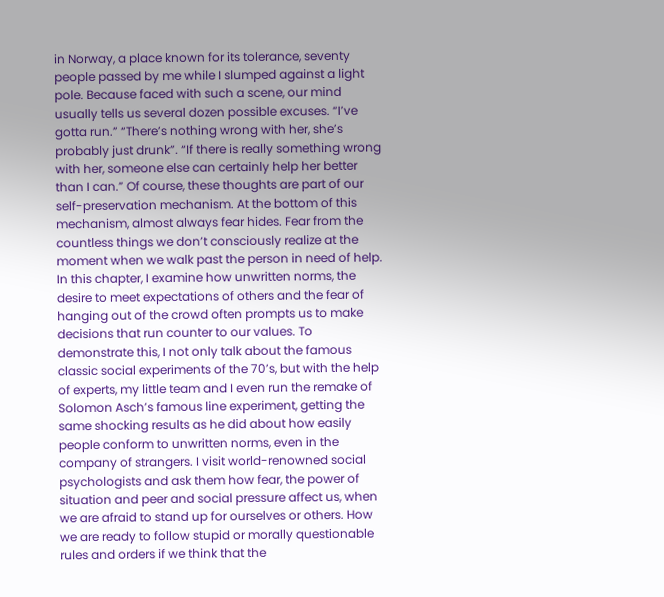in Norway, a place known for its tolerance, seventy people passed by me while I slumped against a light pole. Because faced with such a scene, our mind usually tells us several dozen possible excuses. “I’ve gotta run.” “There’s nothing wrong with her, she’s probably just drunk”. “If there is really something wrong with her, someone else can certainly help her better than I can.” Of course, these thoughts are part of our self-preservation mechanism. At the bottom of this mechanism, almost always fear hides. Fear from the countless things we don’t consciously realize at the moment when we walk past the person in need of help. In this chapter, I examine how unwritten norms, the desire to meet expectations of others and the fear of hanging out of the crowd often prompts us to make decisions that run counter to our values. To demonstrate this, I not only talk about the famous classic social experiments of the 70’s, but with the help of experts, my little team and I even run the remake of Solomon Asch’s famous line experiment, getting the same shocking results as he did about how easily people conform to unwritten norms, even in the company of strangers. I visit world-renowned social psychologists and ask them how fear, the power of situation and peer and social pressure affect us, when we are afraid to stand up for ourselves or others. How we are ready to follow stupid or morally questionable rules and orders if we think that the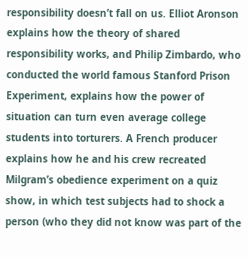responsibility doesn’t fall on us. Elliot Aronson explains how the theory of shared responsibility works, and Philip Zimbardo, who conducted the world famous Stanford Prison Experiment, explains how the power of situation can turn even average college students into torturers. A French producer explains how he and his crew recreated Milgram’s obedience experiment on a quiz show, in which test subjects had to shock a person (who they did not know was part of the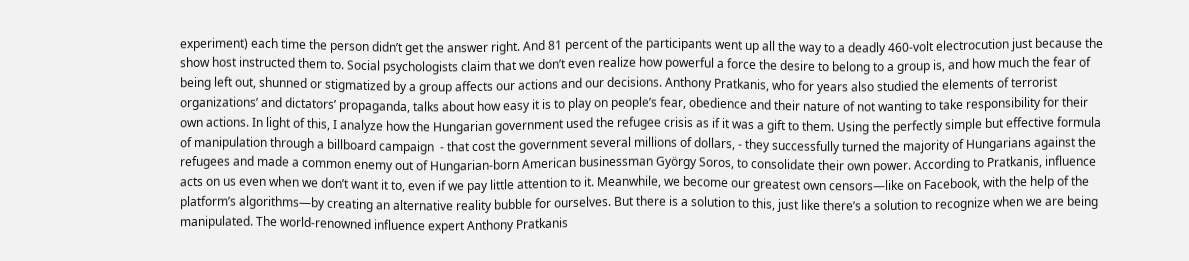experiment) each time the person didn’t get the answer right. And 81 percent of the participants went up all the way to a deadly 460-volt electrocution just because the show host instructed them to. Social psychologists claim that we don’t even realize how powerful a force the desire to belong to a group is, and how much the fear of being left out, shunned or stigmatized by a group affects our actions and our decisions. Anthony Pratkanis, who for years also studied the elements of terrorist organizations’ and dictators’ propaganda, talks about how easy it is to play on people’s fear, obedience and their nature of not wanting to take responsibility for their own actions. In light of this, I analyze how the Hungarian government used the refugee crisis as if it was a gift to them. Using the perfectly simple but effective formula of manipulation through a billboard campaign  - that cost the government several millions of dollars, - they successfully turned the majority of Hungarians against the refugees and made a common enemy out of Hungarian-born American businessman György Soros, to consolidate their own power. According to Pratkanis, influence acts on us even when we don’t want it to, even if we pay little attention to it. Meanwhile, we become our greatest own censors—like on Facebook, with the help of the platform’s algorithms—by creating an alternative reality bubble for ourselves. But there is a solution to this, just like there’s a solution to recognize when we are being manipulated. The world-renowned influence expert Anthony Pratkanis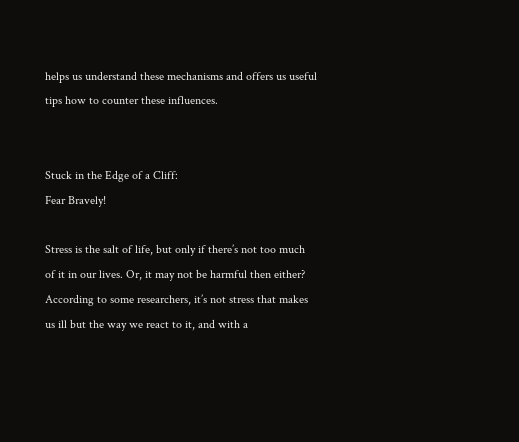helps us understand these mechanisms and offers us useful tips how to counter these influences.


Stuck in the Edge of a Cliff:
Fear Bravely!

Stress is the salt of life, but only if there’s not too much of it in our lives. Or, it may not be harmful then either? According to some researchers, it’s not stress that makes us ill but the way we react to it, and with a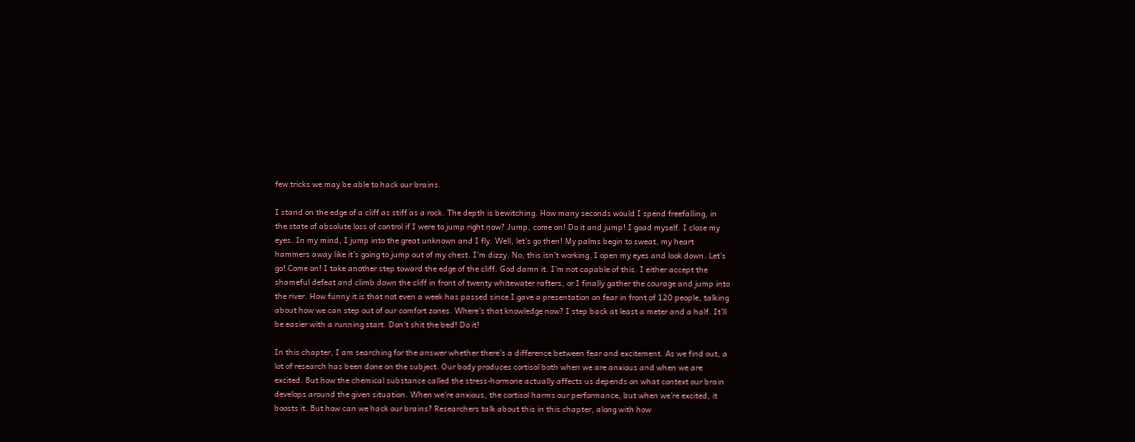few tricks we may be able to hack our brains.

I stand on the edge of a cliff as stiff as a rock. The depth is bewitching. How many seconds would I spend freefalling, in the state of absolute loss of control if I were to jump right now? Jump, come on! Do it and jump! I goad myself. I close my eyes. In my mind, I jump into the great unknown and I fly. Well, let’s go then! My palms begin to sweat, my heart hammers away like it’s going to jump out of my chest. I’m dizzy. No, this isn’t working. I open my eyes and look down. Let’s go! Come on! I take another step toward the edge of the cliff. God damn it. I’m not capable of this. I either accept the shameful defeat and climb down the cliff in front of twenty whitewater rafters, or I finally gather the courage and jump into the river. How funny it is that not even a week has passed since I gave a presentation on fear in front of 120 people, talking about how we can step out of our comfort zones. Where’s that knowledge now? I step back at least a meter and a half. It’ll be easier with a running start. Don’t shit the bed! Do it!

In this chapter, I am searching for the answer whether there’s a difference between fear and excitement. As we find out, a lot of research has been done on the subject. Our body produces cortisol both when we are anxious and when we are excited. But how the chemical substance called the stress-hormone actually affects us depends on what context our brain develops around the given situation. When we’re anxious, the cortisol harms our performance, but when we’re excited, it boosts it. But how can we hack our brains? Researchers talk about this in this chapter, along with how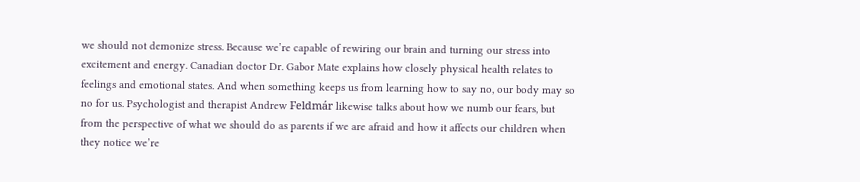we should not demonize stress. Because we’re capable of rewiring our brain and turning our stress into excitement and energy. Canadian doctor Dr. Gabor Mate explains how closely physical health relates to feelings and emotional states. And when something keeps us from learning how to say no, our body may so no for us. Psychologist and therapist Andrew Feldmár likewise talks about how we numb our fears, but from the perspective of what we should do as parents if we are afraid and how it affects our children when they notice we’re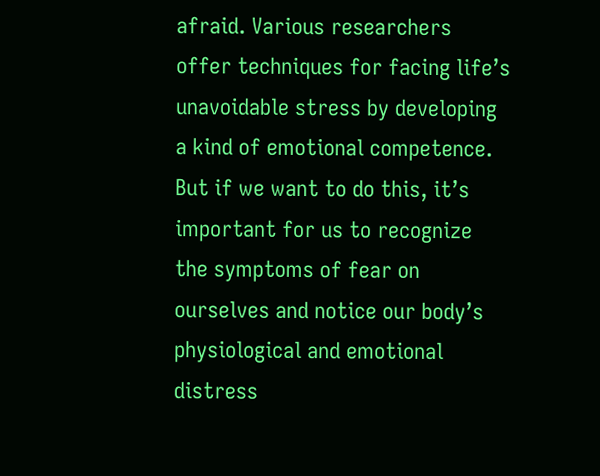afraid. Various researchers offer techniques for facing life’s unavoidable stress by developing a kind of emotional competence. But if we want to do this, it’s important for us to recognize the symptoms of fear on ourselves and notice our body’s physiological and emotional distress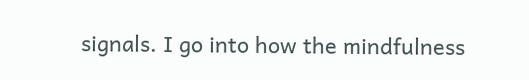signals. I go into how the mindfulness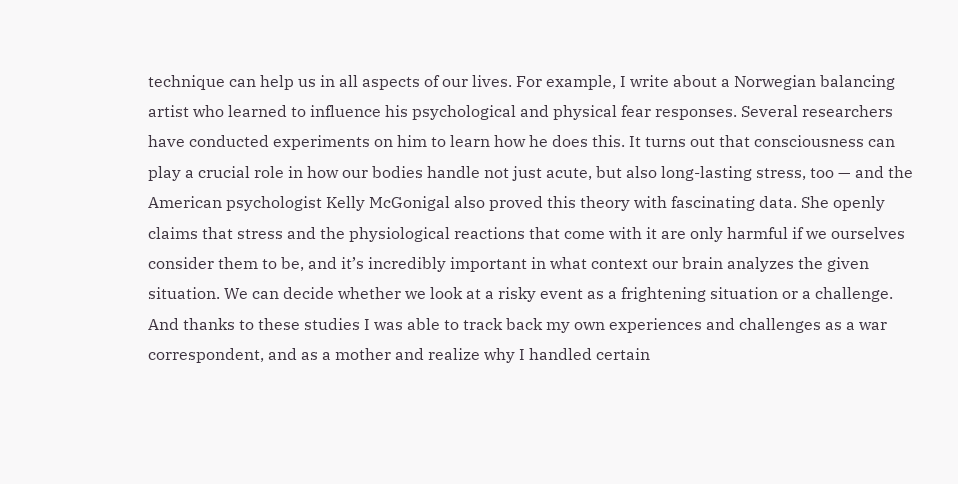technique can help us in all aspects of our lives. For example, I write about a Norwegian balancing artist who learned to influence his psychological and physical fear responses. Several researchers have conducted experiments on him to learn how he does this. It turns out that consciousness can play a crucial role in how our bodies handle not just acute, but also long-lasting stress, too — and the American psychologist Kelly McGonigal also proved this theory with fascinating data. She openly claims that stress and the physiological reactions that come with it are only harmful if we ourselves consider them to be, and it’s incredibly important in what context our brain analyzes the given situation. We can decide whether we look at a risky event as a frightening situation or a challenge. And thanks to these studies I was able to track back my own experiences and challenges as a war correspondent, and as a mother and realize why I handled certain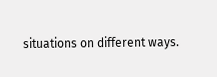situations on different ways.